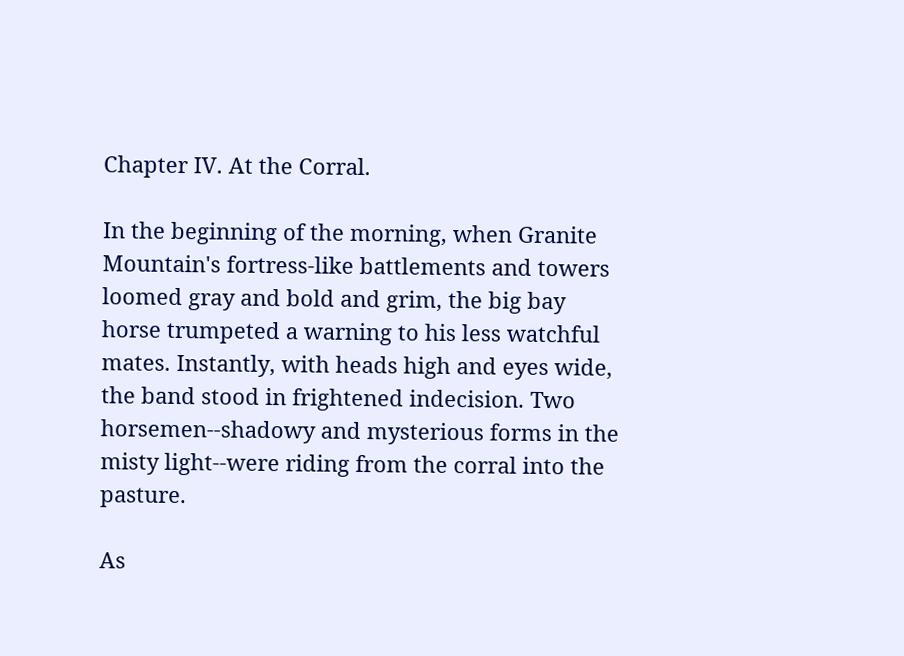Chapter IV. At the Corral.

In the beginning of the morning, when Granite Mountain's fortress-like battlements and towers loomed gray and bold and grim, the big bay horse trumpeted a warning to his less watchful mates. Instantly, with heads high and eyes wide, the band stood in frightened indecision. Two horsemen--shadowy and mysterious forms in the misty light--were riding from the corral into the pasture.

As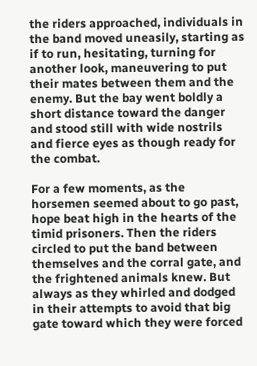the riders approached, individuals in the band moved uneasily, starting as if to run, hesitating, turning for another look, maneuvering to put their mates between them and the enemy. But the bay went boldly a short distance toward the danger and stood still with wide nostrils and fierce eyes as though ready for the combat.

For a few moments, as the horsemen seemed about to go past, hope beat high in the hearts of the timid prisoners. Then the riders circled to put the band between themselves and the corral gate, and the frightened animals knew. But always as they whirled and dodged in their attempts to avoid that big gate toward which they were forced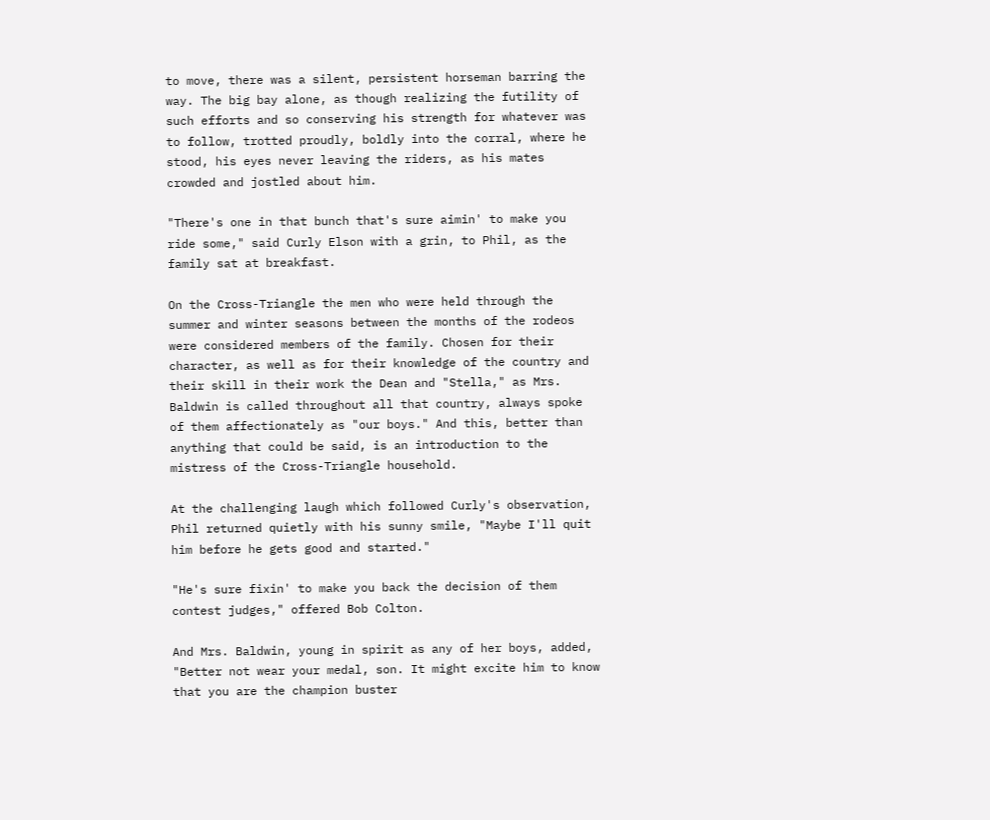to move, there was a silent, persistent horseman barring the way. The big bay alone, as though realizing the futility of such efforts and so conserving his strength for whatever was to follow, trotted proudly, boldly into the corral, where he stood, his eyes never leaving the riders, as his mates crowded and jostled about him.

"There's one in that bunch that's sure aimin' to make you ride some," said Curly Elson with a grin, to Phil, as the family sat at breakfast.

On the Cross-Triangle the men who were held through the summer and winter seasons between the months of the rodeos were considered members of the family. Chosen for their character, as well as for their knowledge of the country and their skill in their work the Dean and "Stella," as Mrs. Baldwin is called throughout all that country, always spoke of them affectionately as "our boys." And this, better than anything that could be said, is an introduction to the mistress of the Cross-Triangle household.

At the challenging laugh which followed Curly's observation, Phil returned quietly with his sunny smile, "Maybe I'll quit him before he gets good and started."

"He's sure fixin' to make you back the decision of them contest judges," offered Bob Colton.

And Mrs. Baldwin, young in spirit as any of her boys, added, "Better not wear your medal, son. It might excite him to know that you are the champion buster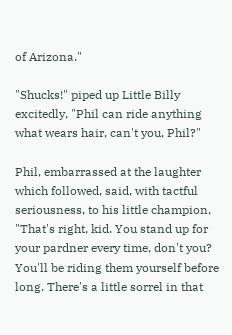of Arizona."

"Shucks!" piped up Little Billy excitedly, "Phil can ride anything what wears hair, can't you, Phil?"

Phil, embarrassed at the laughter which followed, said, with tactful seriousness, to his little champion, "That's right, kid. You stand up for your pardner every time, don't you? You'll be riding them yourself before long. There's a little sorrel in that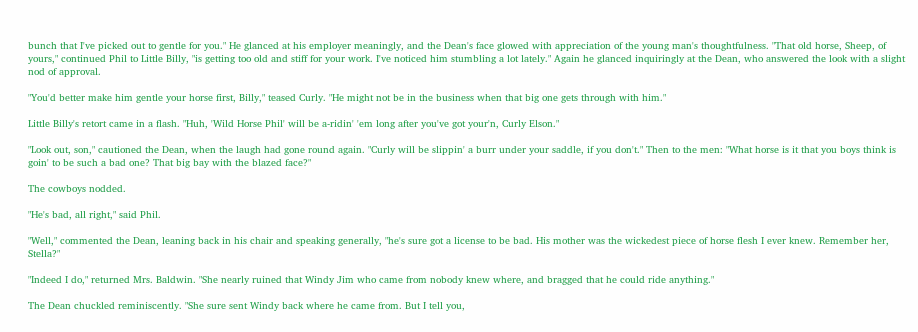bunch that I've picked out to gentle for you." He glanced at his employer meaningly, and the Dean's face glowed with appreciation of the young man's thoughtfulness. "That old horse, Sheep, of yours," continued Phil to Little Billy, "is getting too old and stiff for your work. I've noticed him stumbling a lot lately." Again he glanced inquiringly at the Dean, who answered the look with a slight nod of approval.

"You'd better make him gentle your horse first, Billy," teased Curly. "He might not be in the business when that big one gets through with him."

Little Billy's retort came in a flash. "Huh, 'Wild Horse Phil' will be a-ridin' 'em long after you've got your'n, Curly Elson."

"Look out, son," cautioned the Dean, when the laugh had gone round again. "Curly will be slippin' a burr under your saddle, if you don't." Then to the men: "What horse is it that you boys think is goin' to be such a bad one? That big bay with the blazed face?"

The cowboys nodded.

"He's bad, all right," said Phil.

"Well," commented the Dean, leaning back in his chair and speaking generally, "he's sure got a license to be bad. His mother was the wickedest piece of horse flesh I ever knew. Remember her, Stella?"

"Indeed I do," returned Mrs. Baldwin. "She nearly ruined that Windy Jim who came from nobody knew where, and bragged that he could ride anything."

The Dean chuckled reminiscently. "She sure sent Windy back where he came from. But I tell you,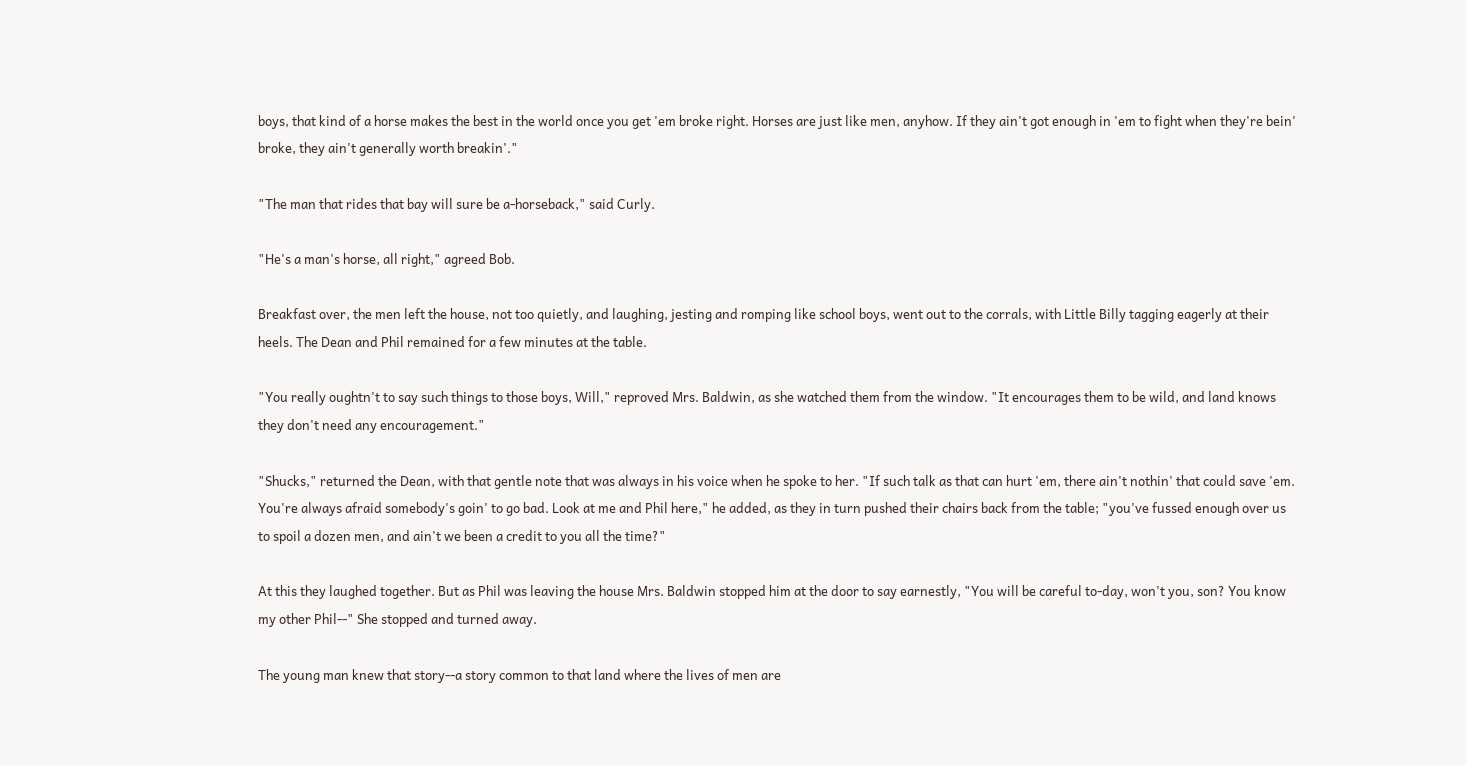boys, that kind of a horse makes the best in the world once you get 'em broke right. Horses are just like men, anyhow. If they ain't got enough in 'em to fight when they're bein' broke, they ain't generally worth breakin'."

"The man that rides that bay will sure be a-horseback," said Curly.

"He's a man's horse, all right," agreed Bob.

Breakfast over, the men left the house, not too quietly, and laughing, jesting and romping like school boys, went out to the corrals, with Little Billy tagging eagerly at their heels. The Dean and Phil remained for a few minutes at the table.

"You really oughtn't to say such things to those boys, Will," reproved Mrs. Baldwin, as she watched them from the window. "It encourages them to be wild, and land knows they don't need any encouragement."

"Shucks," returned the Dean, with that gentle note that was always in his voice when he spoke to her. "If such talk as that can hurt 'em, there ain't nothin' that could save 'em. You're always afraid somebody's goin' to go bad. Look at me and Phil here," he added, as they in turn pushed their chairs back from the table; "you've fussed enough over us to spoil a dozen men, and ain't we been a credit to you all the time?"

At this they laughed together. But as Phil was leaving the house Mrs. Baldwin stopped him at the door to say earnestly, "You will be careful to-day, won't you, son? You know my other Phil--" She stopped and turned away.

The young man knew that story--a story common to that land where the lives of men are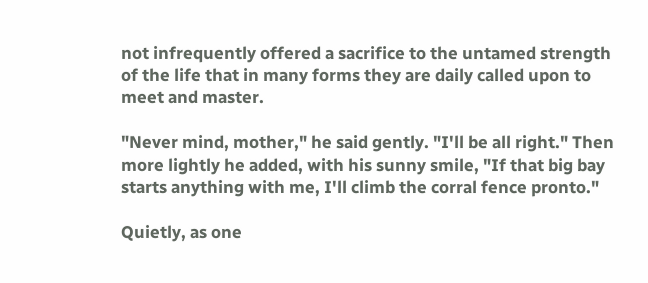not infrequently offered a sacrifice to the untamed strength of the life that in many forms they are daily called upon to meet and master.

"Never mind, mother," he said gently. "I'll be all right." Then more lightly he added, with his sunny smile, "If that big bay starts anything with me, I'll climb the corral fence pronto."

Quietly, as one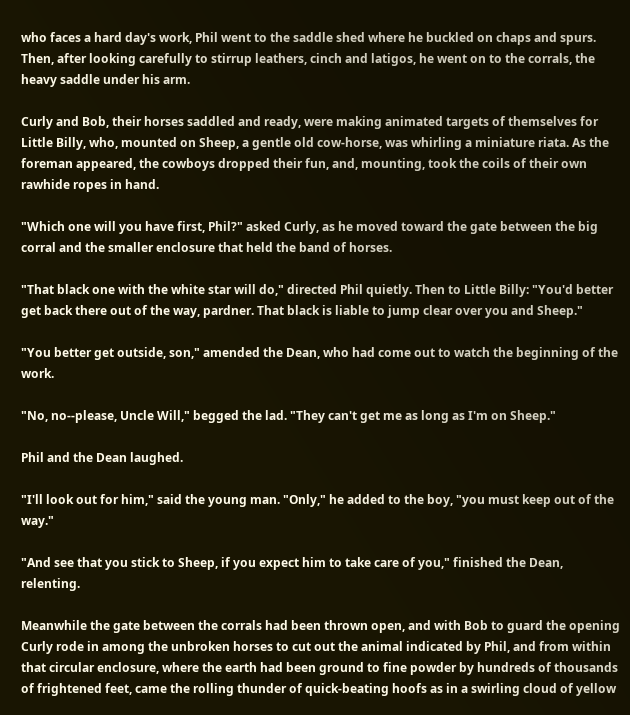who faces a hard day's work, Phil went to the saddle shed where he buckled on chaps and spurs. Then, after looking carefully to stirrup leathers, cinch and latigos, he went on to the corrals, the heavy saddle under his arm.

Curly and Bob, their horses saddled and ready, were making animated targets of themselves for Little Billy, who, mounted on Sheep, a gentle old cow-horse, was whirling a miniature riata. As the foreman appeared, the cowboys dropped their fun, and, mounting, took the coils of their own rawhide ropes in hand.

"Which one will you have first, Phil?" asked Curly, as he moved toward the gate between the big corral and the smaller enclosure that held the band of horses.

"That black one with the white star will do," directed Phil quietly. Then to Little Billy: "You'd better get back there out of the way, pardner. That black is liable to jump clear over you and Sheep."

"You better get outside, son," amended the Dean, who had come out to watch the beginning of the work.

"No, no--please, Uncle Will," begged the lad. "They can't get me as long as I'm on Sheep."

Phil and the Dean laughed.

"I'll look out for him," said the young man. "Only," he added to the boy, "you must keep out of the way."

"And see that you stick to Sheep, if you expect him to take care of you," finished the Dean, relenting.

Meanwhile the gate between the corrals had been thrown open, and with Bob to guard the opening Curly rode in among the unbroken horses to cut out the animal indicated by Phil, and from within that circular enclosure, where the earth had been ground to fine powder by hundreds of thousands of frightened feet, came the rolling thunder of quick-beating hoofs as in a swirling cloud of yellow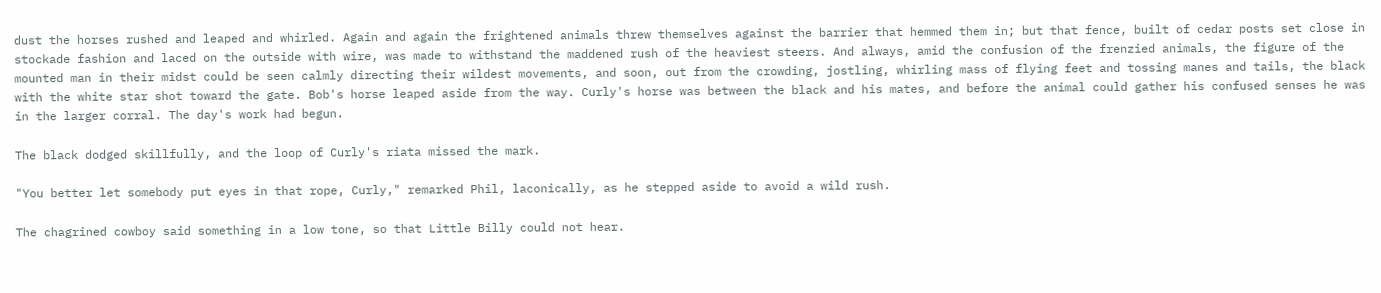dust the horses rushed and leaped and whirled. Again and again the frightened animals threw themselves against the barrier that hemmed them in; but that fence, built of cedar posts set close in stockade fashion and laced on the outside with wire, was made to withstand the maddened rush of the heaviest steers. And always, amid the confusion of the frenzied animals, the figure of the mounted man in their midst could be seen calmly directing their wildest movements, and soon, out from the crowding, jostling, whirling mass of flying feet and tossing manes and tails, the black with the white star shot toward the gate. Bob's horse leaped aside from the way. Curly's horse was between the black and his mates, and before the animal could gather his confused senses he was in the larger corral. The day's work had begun.

The black dodged skillfully, and the loop of Curly's riata missed the mark.

"You better let somebody put eyes in that rope, Curly," remarked Phil, laconically, as he stepped aside to avoid a wild rush.

The chagrined cowboy said something in a low tone, so that Little Billy could not hear.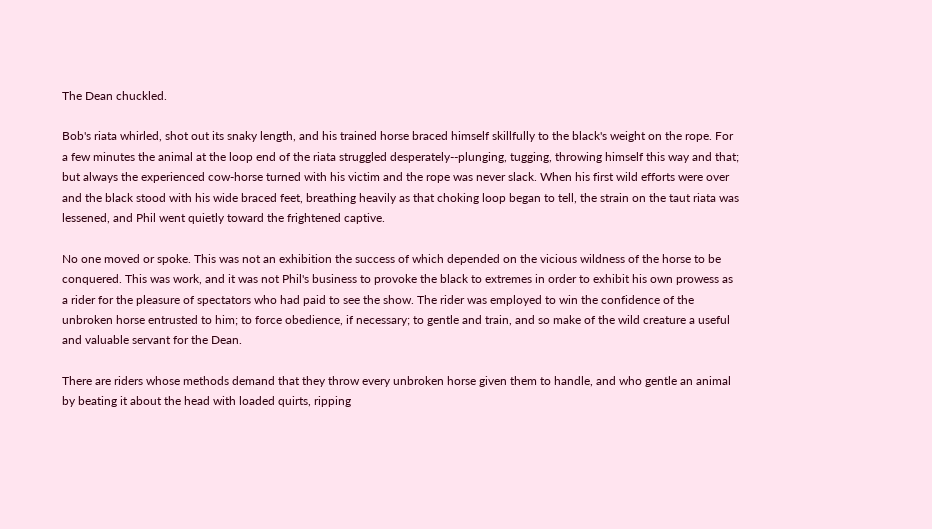The Dean chuckled.

Bob's riata whirled, shot out its snaky length, and his trained horse braced himself skillfully to the black's weight on the rope. For a few minutes the animal at the loop end of the riata struggled desperately--plunging, tugging, throwing himself this way and that; but always the experienced cow-horse turned with his victim and the rope was never slack. When his first wild efforts were over and the black stood with his wide braced feet, breathing heavily as that choking loop began to tell, the strain on the taut riata was lessened, and Phil went quietly toward the frightened captive.

No one moved or spoke. This was not an exhibition the success of which depended on the vicious wildness of the horse to be conquered. This was work, and it was not Phil's business to provoke the black to extremes in order to exhibit his own prowess as a rider for the pleasure of spectators who had paid to see the show. The rider was employed to win the confidence of the unbroken horse entrusted to him; to force obedience, if necessary; to gentle and train, and so make of the wild creature a useful and valuable servant for the Dean.

There are riders whose methods demand that they throw every unbroken horse given them to handle, and who gentle an animal by beating it about the head with loaded quirts, ripping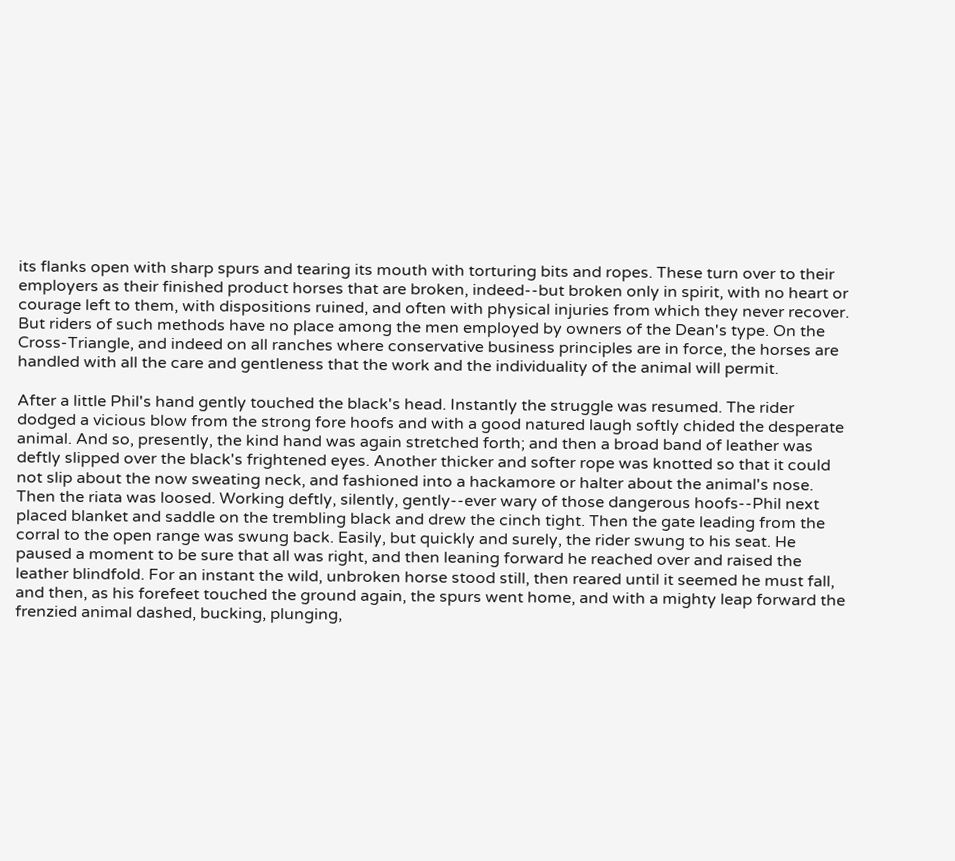its flanks open with sharp spurs and tearing its mouth with torturing bits and ropes. These turn over to their employers as their finished product horses that are broken, indeed--but broken only in spirit, with no heart or courage left to them, with dispositions ruined, and often with physical injuries from which they never recover. But riders of such methods have no place among the men employed by owners of the Dean's type. On the Cross-Triangle, and indeed on all ranches where conservative business principles are in force, the horses are handled with all the care and gentleness that the work and the individuality of the animal will permit.

After a little Phil's hand gently touched the black's head. Instantly the struggle was resumed. The rider dodged a vicious blow from the strong fore hoofs and with a good natured laugh softly chided the desperate animal. And so, presently, the kind hand was again stretched forth; and then a broad band of leather was deftly slipped over the black's frightened eyes. Another thicker and softer rope was knotted so that it could not slip about the now sweating neck, and fashioned into a hackamore or halter about the animal's nose. Then the riata was loosed. Working deftly, silently, gently--ever wary of those dangerous hoofs--Phil next placed blanket and saddle on the trembling black and drew the cinch tight. Then the gate leading from the corral to the open range was swung back. Easily, but quickly and surely, the rider swung to his seat. He paused a moment to be sure that all was right, and then leaning forward he reached over and raised the leather blindfold. For an instant the wild, unbroken horse stood still, then reared until it seemed he must fall, and then, as his forefeet touched the ground again, the spurs went home, and with a mighty leap forward the frenzied animal dashed, bucking, plunging,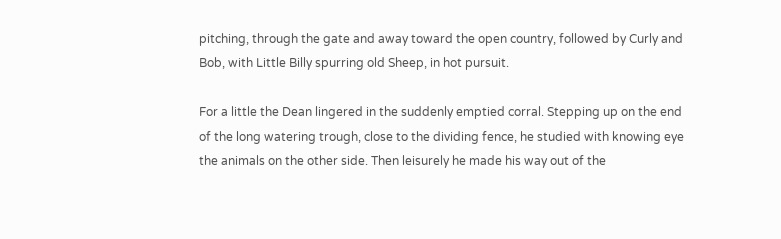pitching, through the gate and away toward the open country, followed by Curly and Bob, with Little Billy spurring old Sheep, in hot pursuit.

For a little the Dean lingered in the suddenly emptied corral. Stepping up on the end of the long watering trough, close to the dividing fence, he studied with knowing eye the animals on the other side. Then leisurely he made his way out of the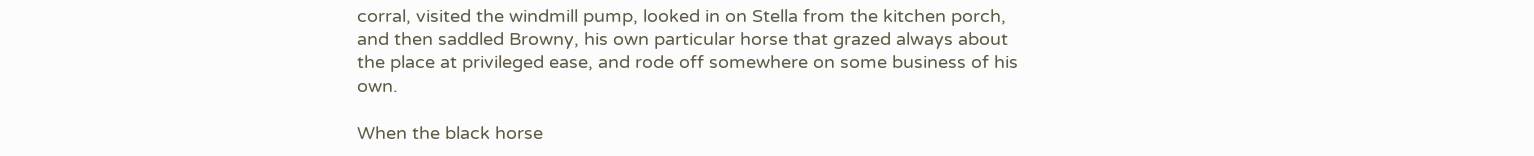corral, visited the windmill pump, looked in on Stella from the kitchen porch, and then saddled Browny, his own particular horse that grazed always about the place at privileged ease, and rode off somewhere on some business of his own.

When the black horse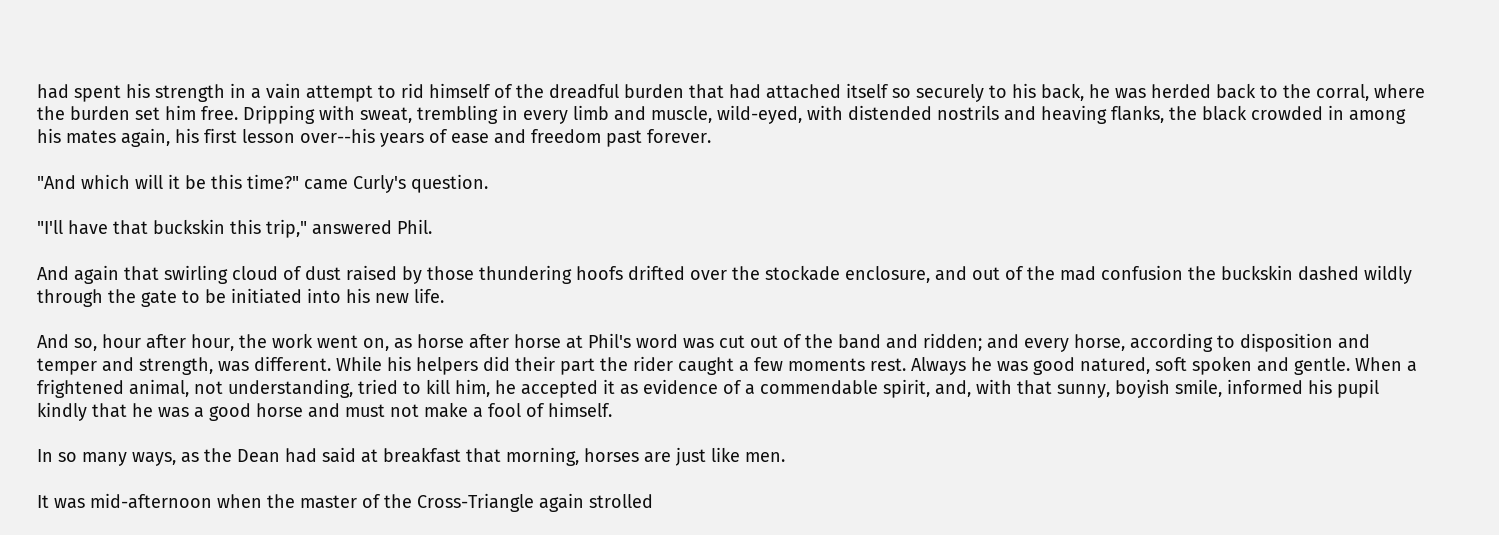had spent his strength in a vain attempt to rid himself of the dreadful burden that had attached itself so securely to his back, he was herded back to the corral, where the burden set him free. Dripping with sweat, trembling in every limb and muscle, wild-eyed, with distended nostrils and heaving flanks, the black crowded in among his mates again, his first lesson over--his years of ease and freedom past forever.

"And which will it be this time?" came Curly's question.

"I'll have that buckskin this trip," answered Phil.

And again that swirling cloud of dust raised by those thundering hoofs drifted over the stockade enclosure, and out of the mad confusion the buckskin dashed wildly through the gate to be initiated into his new life.

And so, hour after hour, the work went on, as horse after horse at Phil's word was cut out of the band and ridden; and every horse, according to disposition and temper and strength, was different. While his helpers did their part the rider caught a few moments rest. Always he was good natured, soft spoken and gentle. When a frightened animal, not understanding, tried to kill him, he accepted it as evidence of a commendable spirit, and, with that sunny, boyish smile, informed his pupil kindly that he was a good horse and must not make a fool of himself.

In so many ways, as the Dean had said at breakfast that morning, horses are just like men.

It was mid-afternoon when the master of the Cross-Triangle again strolled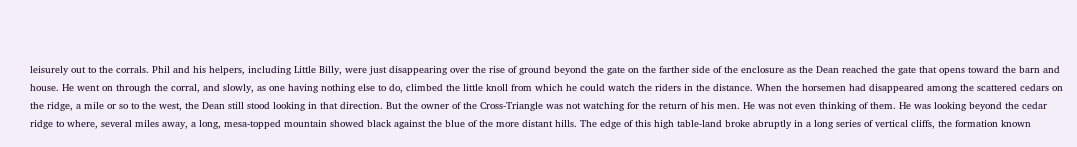leisurely out to the corrals. Phil and his helpers, including Little Billy, were just disappearing over the rise of ground beyond the gate on the farther side of the enclosure as the Dean reached the gate that opens toward the barn and house. He went on through the corral, and slowly, as one having nothing else to do, climbed the little knoll from which he could watch the riders in the distance. When the horsemen had disappeared among the scattered cedars on the ridge, a mile or so to the west, the Dean still stood looking in that direction. But the owner of the Cross-Triangle was not watching for the return of his men. He was not even thinking of them. He was looking beyond the cedar ridge to where, several miles away, a long, mesa-topped mountain showed black against the blue of the more distant hills. The edge of this high table-land broke abruptly in a long series of vertical cliffs, the formation known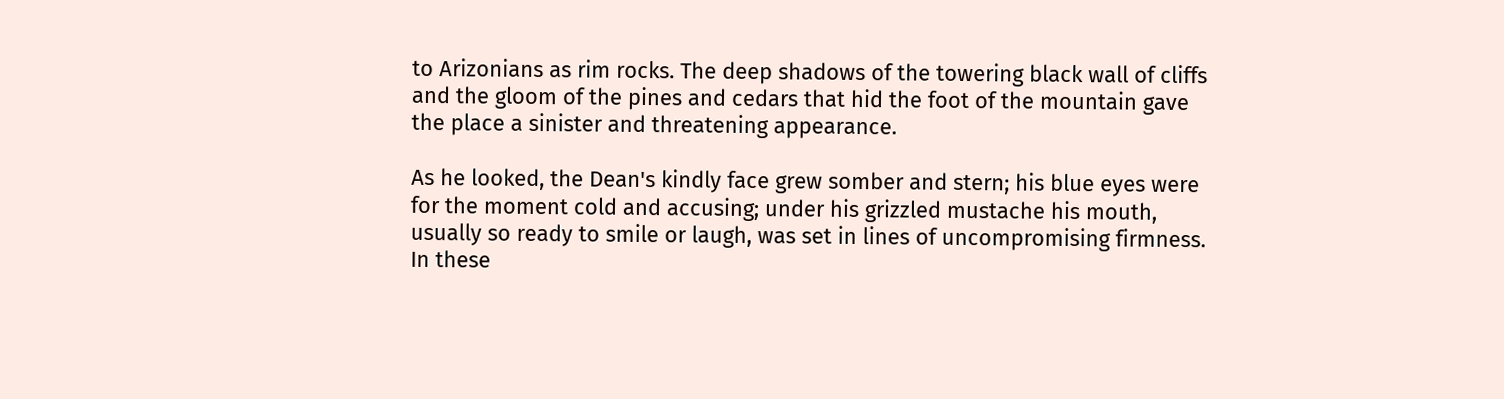to Arizonians as rim rocks. The deep shadows of the towering black wall of cliffs and the gloom of the pines and cedars that hid the foot of the mountain gave the place a sinister and threatening appearance.

As he looked, the Dean's kindly face grew somber and stern; his blue eyes were for the moment cold and accusing; under his grizzled mustache his mouth, usually so ready to smile or laugh, was set in lines of uncompromising firmness. In these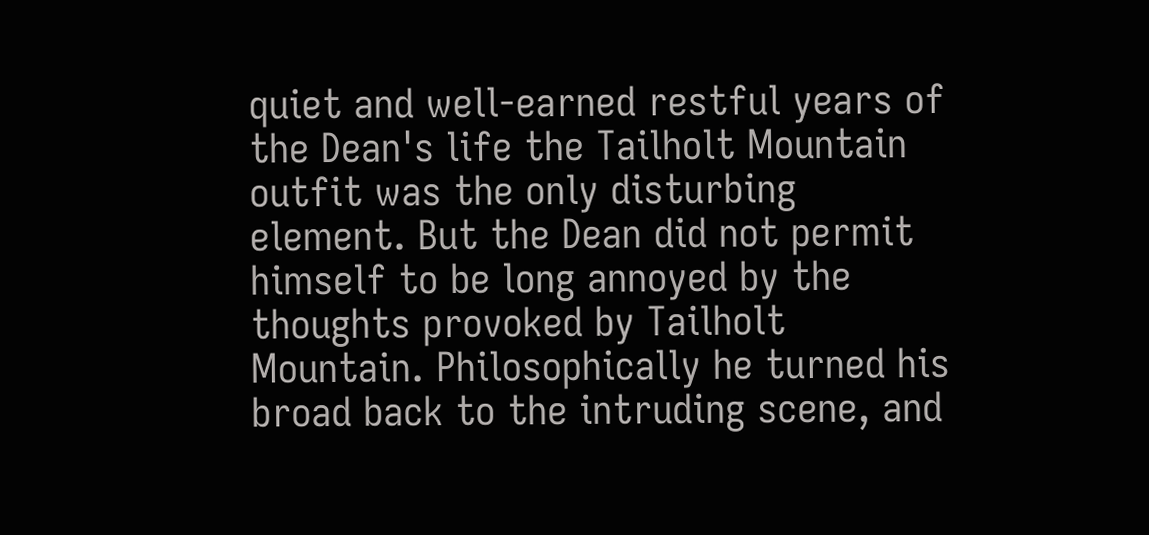quiet and well-earned restful years of the Dean's life the Tailholt Mountain outfit was the only disturbing element. But the Dean did not permit himself to be long annoyed by the thoughts provoked by Tailholt Mountain. Philosophically he turned his broad back to the intruding scene, and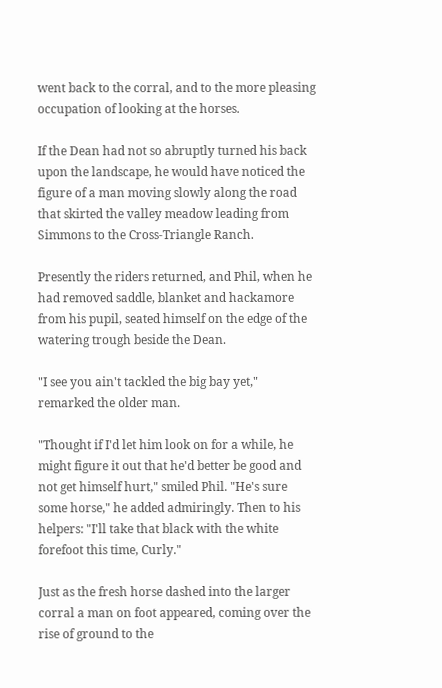went back to the corral, and to the more pleasing occupation of looking at the horses.

If the Dean had not so abruptly turned his back upon the landscape, he would have noticed the figure of a man moving slowly along the road that skirted the valley meadow leading from Simmons to the Cross-Triangle Ranch.

Presently the riders returned, and Phil, when he had removed saddle, blanket and hackamore from his pupil, seated himself on the edge of the watering trough beside the Dean.

"I see you ain't tackled the big bay yet," remarked the older man.

"Thought if I'd let him look on for a while, he might figure it out that he'd better be good and not get himself hurt," smiled Phil. "He's sure some horse," he added admiringly. Then to his helpers: "I'll take that black with the white forefoot this time, Curly."

Just as the fresh horse dashed into the larger corral a man on foot appeared, coming over the rise of ground to the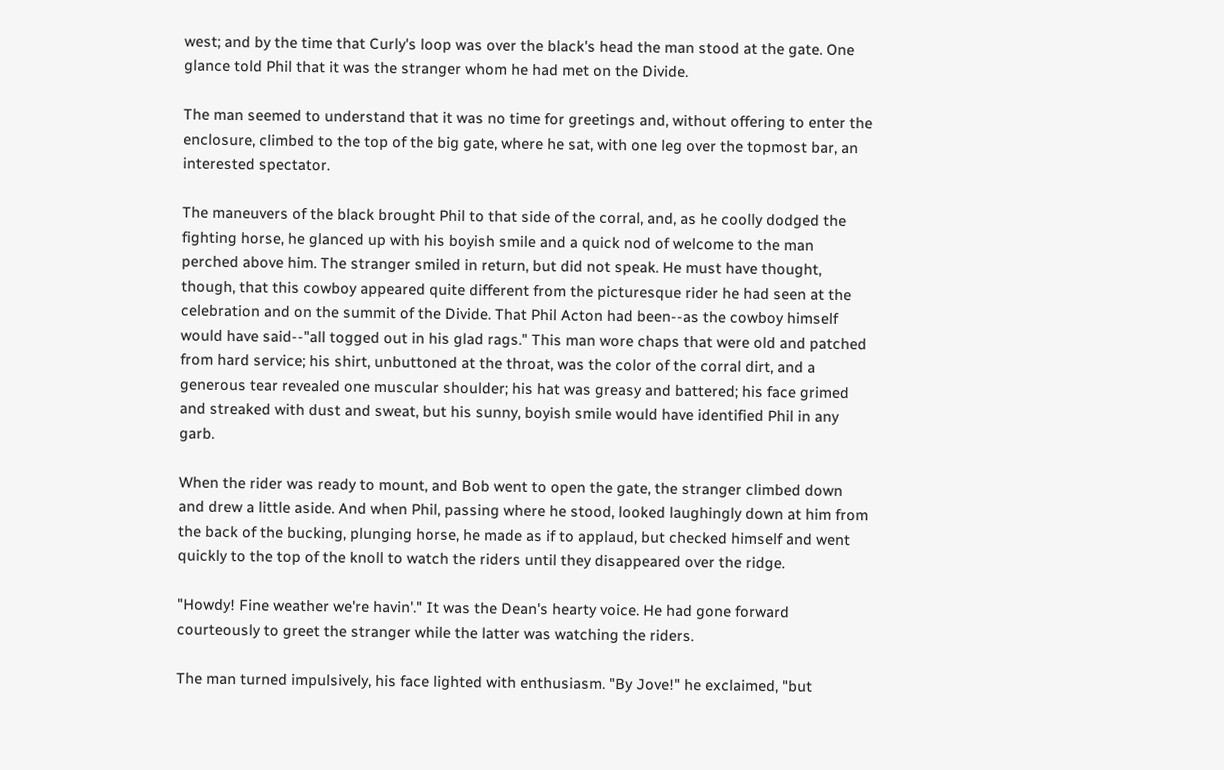west; and by the time that Curly's loop was over the black's head the man stood at the gate. One glance told Phil that it was the stranger whom he had met on the Divide.

The man seemed to understand that it was no time for greetings and, without offering to enter the enclosure, climbed to the top of the big gate, where he sat, with one leg over the topmost bar, an interested spectator.

The maneuvers of the black brought Phil to that side of the corral, and, as he coolly dodged the fighting horse, he glanced up with his boyish smile and a quick nod of welcome to the man perched above him. The stranger smiled in return, but did not speak. He must have thought, though, that this cowboy appeared quite different from the picturesque rider he had seen at the celebration and on the summit of the Divide. That Phil Acton had been--as the cowboy himself would have said--"all togged out in his glad rags." This man wore chaps that were old and patched from hard service; his shirt, unbuttoned at the throat, was the color of the corral dirt, and a generous tear revealed one muscular shoulder; his hat was greasy and battered; his face grimed and streaked with dust and sweat, but his sunny, boyish smile would have identified Phil in any garb.

When the rider was ready to mount, and Bob went to open the gate, the stranger climbed down and drew a little aside. And when Phil, passing where he stood, looked laughingly down at him from the back of the bucking, plunging horse, he made as if to applaud, but checked himself and went quickly to the top of the knoll to watch the riders until they disappeared over the ridge.

"Howdy! Fine weather we're havin'." It was the Dean's hearty voice. He had gone forward courteously to greet the stranger while the latter was watching the riders.

The man turned impulsively, his face lighted with enthusiasm. "By Jove!" he exclaimed, "but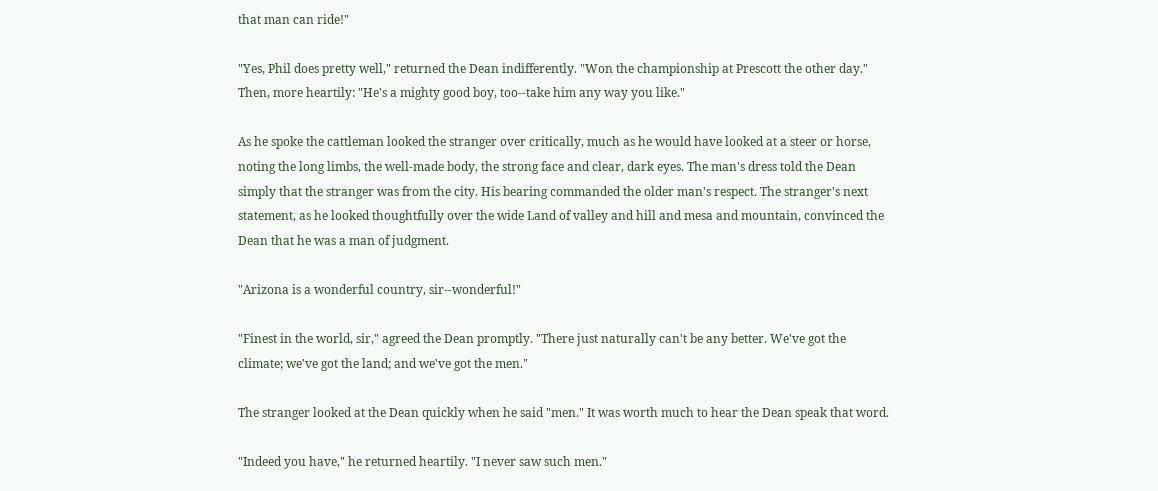that man can ride!"

"Yes, Phil does pretty well," returned the Dean indifferently. "Won the championship at Prescott the other day." Then, more heartily: "He's a mighty good boy, too--take him any way you like."

As he spoke the cattleman looked the stranger over critically, much as he would have looked at a steer or horse, noting the long limbs, the well-made body, the strong face and clear, dark eyes. The man's dress told the Dean simply that the stranger was from the city. His bearing commanded the older man's respect. The stranger's next statement, as he looked thoughtfully over the wide Land of valley and hill and mesa and mountain, convinced the Dean that he was a man of judgment.

"Arizona is a wonderful country, sir--wonderful!"

"Finest in the world, sir," agreed the Dean promptly. "There just naturally can't be any better. We've got the climate; we've got the land; and we've got the men."

The stranger looked at the Dean quickly when he said "men." It was worth much to hear the Dean speak that word.

"Indeed you have," he returned heartily. "I never saw such men."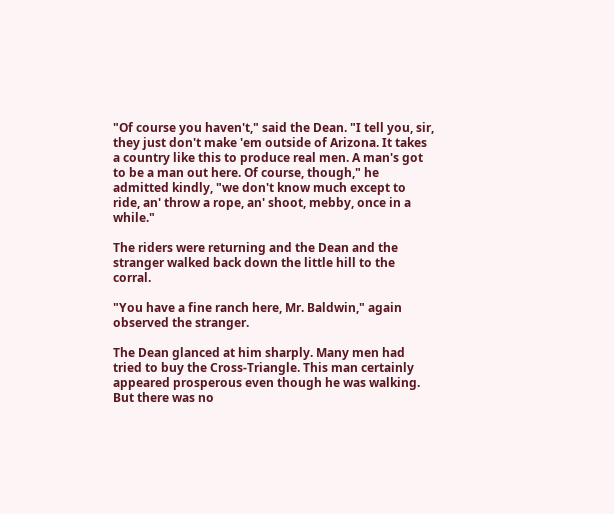"Of course you haven't," said the Dean. "I tell you, sir, they just don't make 'em outside of Arizona. It takes a country like this to produce real men. A man's got to be a man out here. Of course, though," he admitted kindly, "we don't know much except to ride, an' throw a rope, an' shoot, mebby, once in a while."

The riders were returning and the Dean and the stranger walked back down the little hill to the corral.

"You have a fine ranch here, Mr. Baldwin," again observed the stranger.

The Dean glanced at him sharply. Many men had tried to buy the Cross-Triangle. This man certainly appeared prosperous even though he was walking. But there was no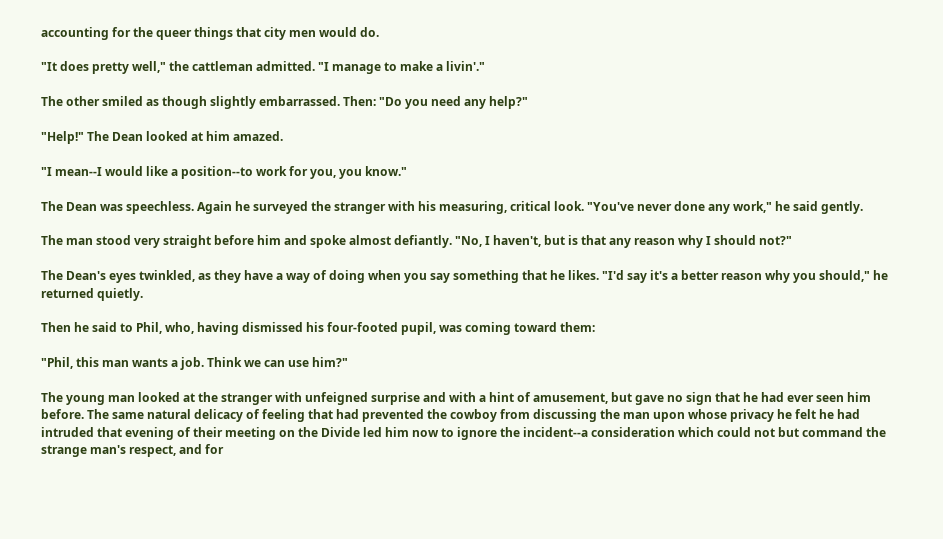accounting for the queer things that city men would do.

"It does pretty well," the cattleman admitted. "I manage to make a livin'."

The other smiled as though slightly embarrassed. Then: "Do you need any help?"

"Help!" The Dean looked at him amazed.

"I mean--I would like a position--to work for you, you know."

The Dean was speechless. Again he surveyed the stranger with his measuring, critical look. "You've never done any work," he said gently.

The man stood very straight before him and spoke almost defiantly. "No, I haven't, but is that any reason why I should not?"

The Dean's eyes twinkled, as they have a way of doing when you say something that he likes. "I'd say it's a better reason why you should," he returned quietly.

Then he said to Phil, who, having dismissed his four-footed pupil, was coming toward them:

"Phil, this man wants a job. Think we can use him?"

The young man looked at the stranger with unfeigned surprise and with a hint of amusement, but gave no sign that he had ever seen him before. The same natural delicacy of feeling that had prevented the cowboy from discussing the man upon whose privacy he felt he had intruded that evening of their meeting on the Divide led him now to ignore the incident--a consideration which could not but command the strange man's respect, and for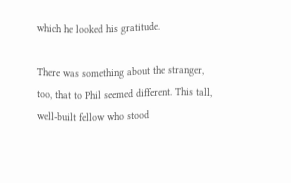which he looked his gratitude.

There was something about the stranger, too, that to Phil seemed different. This tall, well-built fellow who stood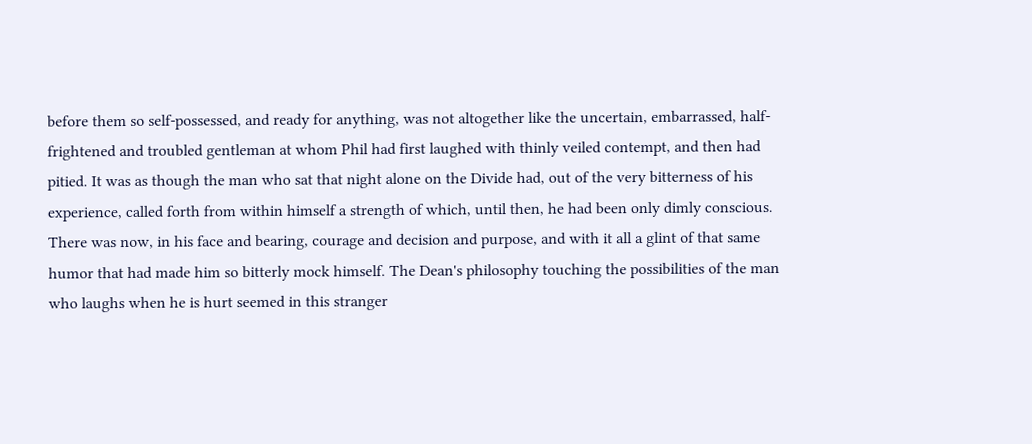before them so self-possessed, and ready for anything, was not altogether like the uncertain, embarrassed, half-frightened and troubled gentleman at whom Phil had first laughed with thinly veiled contempt, and then had pitied. It was as though the man who sat that night alone on the Divide had, out of the very bitterness of his experience, called forth from within himself a strength of which, until then, he had been only dimly conscious. There was now, in his face and bearing, courage and decision and purpose, and with it all a glint of that same humor that had made him so bitterly mock himself. The Dean's philosophy touching the possibilities of the man who laughs when he is hurt seemed in this stranger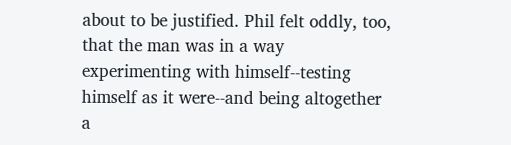about to be justified. Phil felt oddly, too, that the man was in a way experimenting with himself--testing himself as it were--and being altogether a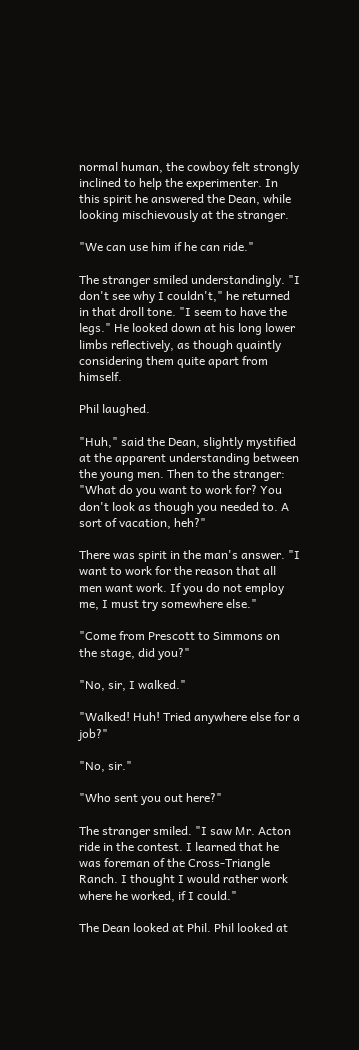normal human, the cowboy felt strongly inclined to help the experimenter. In this spirit he answered the Dean, while looking mischievously at the stranger.

"We can use him if he can ride."

The stranger smiled understandingly. "I don't see why I couldn't," he returned in that droll tone. "I seem to have the legs." He looked down at his long lower limbs reflectively, as though quaintly considering them quite apart from himself.

Phil laughed.

"Huh," said the Dean, slightly mystified at the apparent understanding between the young men. Then to the stranger: "What do you want to work for? You don't look as though you needed to. A sort of vacation, heh?"

There was spirit in the man's answer. "I want to work for the reason that all men want work. If you do not employ me, I must try somewhere else."

"Come from Prescott to Simmons on the stage, did you?"

"No, sir, I walked."

"Walked! Huh! Tried anywhere else for a job?"

"No, sir."

"Who sent you out here?"

The stranger smiled. "I saw Mr. Acton ride in the contest. I learned that he was foreman of the Cross-Triangle Ranch. I thought I would rather work where he worked, if I could."

The Dean looked at Phil. Phil looked at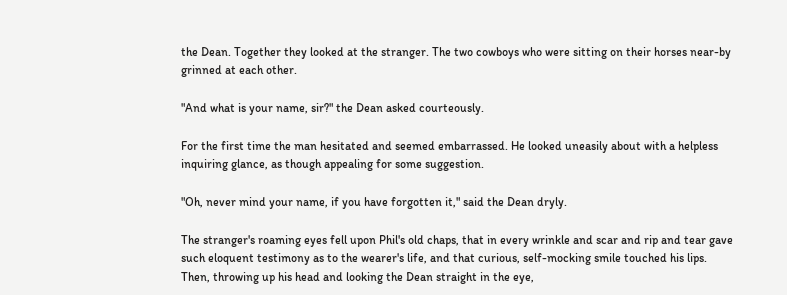the Dean. Together they looked at the stranger. The two cowboys who were sitting on their horses near-by grinned at each other.

"And what is your name, sir?" the Dean asked courteously.

For the first time the man hesitated and seemed embarrassed. He looked uneasily about with a helpless inquiring glance, as though appealing for some suggestion.

"Oh, never mind your name, if you have forgotten it," said the Dean dryly.

The stranger's roaming eyes fell upon Phil's old chaps, that in every wrinkle and scar and rip and tear gave such eloquent testimony as to the wearer's life, and that curious, self-mocking smile touched his lips. Then, throwing up his head and looking the Dean straight in the eye,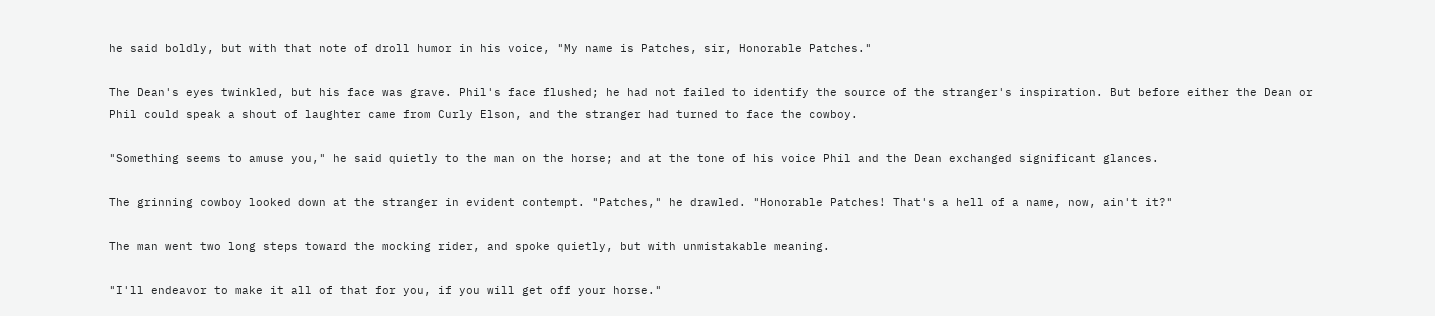he said boldly, but with that note of droll humor in his voice, "My name is Patches, sir, Honorable Patches."

The Dean's eyes twinkled, but his face was grave. Phil's face flushed; he had not failed to identify the source of the stranger's inspiration. But before either the Dean or Phil could speak a shout of laughter came from Curly Elson, and the stranger had turned to face the cowboy.

"Something seems to amuse you," he said quietly to the man on the horse; and at the tone of his voice Phil and the Dean exchanged significant glances.

The grinning cowboy looked down at the stranger in evident contempt. "Patches," he drawled. "Honorable Patches! That's a hell of a name, now, ain't it?"

The man went two long steps toward the mocking rider, and spoke quietly, but with unmistakable meaning.

"I'll endeavor to make it all of that for you, if you will get off your horse."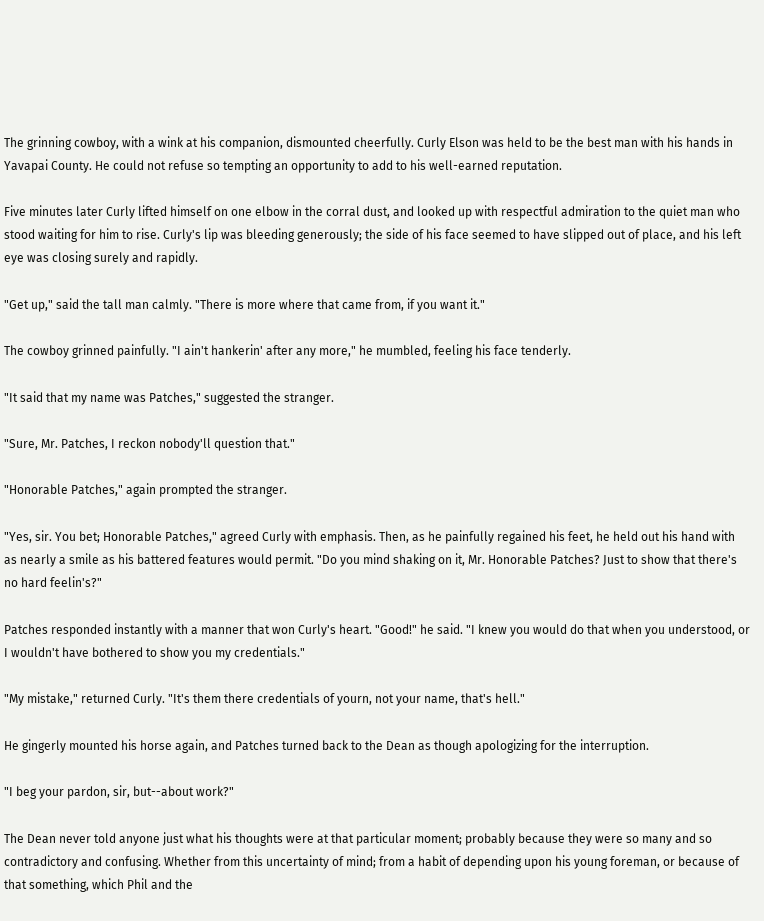The grinning cowboy, with a wink at his companion, dismounted cheerfully. Curly Elson was held to be the best man with his hands in Yavapai County. He could not refuse so tempting an opportunity to add to his well-earned reputation.

Five minutes later Curly lifted himself on one elbow in the corral dust, and looked up with respectful admiration to the quiet man who stood waiting for him to rise. Curly's lip was bleeding generously; the side of his face seemed to have slipped out of place, and his left eye was closing surely and rapidly.

"Get up," said the tall man calmly. "There is more where that came from, if you want it."

The cowboy grinned painfully. "I ain't hankerin' after any more," he mumbled, feeling his face tenderly.

"It said that my name was Patches," suggested the stranger.

"Sure, Mr. Patches, I reckon nobody'll question that."

"Honorable Patches," again prompted the stranger.

"Yes, sir. You bet; Honorable Patches," agreed Curly with emphasis. Then, as he painfully regained his feet, he held out his hand with as nearly a smile as his battered features would permit. "Do you mind shaking on it, Mr. Honorable Patches? Just to show that there's no hard feelin's?"

Patches responded instantly with a manner that won Curly's heart. "Good!" he said. "I knew you would do that when you understood, or I wouldn't have bothered to show you my credentials."

"My mistake," returned Curly. "It's them there credentials of yourn, not your name, that's hell."

He gingerly mounted his horse again, and Patches turned back to the Dean as though apologizing for the interruption.

"I beg your pardon, sir, but--about work?"

The Dean never told anyone just what his thoughts were at that particular moment; probably because they were so many and so contradictory and confusing. Whether from this uncertainty of mind; from a habit of depending upon his young foreman, or because of that something, which Phil and the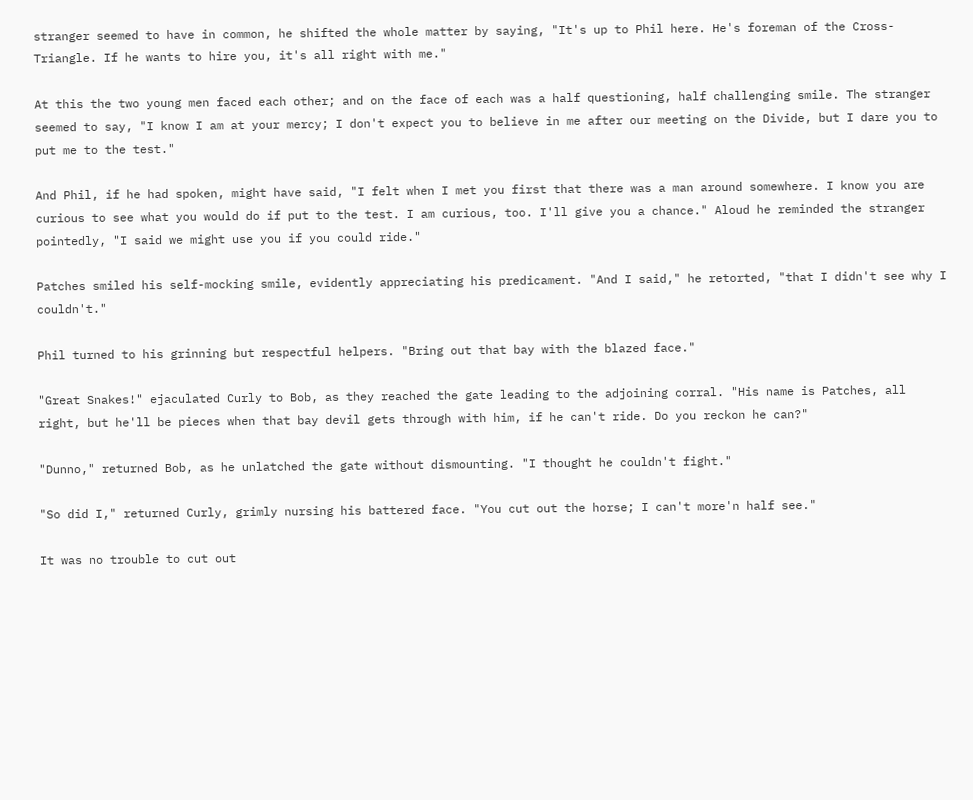stranger seemed to have in common, he shifted the whole matter by saying, "It's up to Phil here. He's foreman of the Cross-Triangle. If he wants to hire you, it's all right with me."

At this the two young men faced each other; and on the face of each was a half questioning, half challenging smile. The stranger seemed to say, "I know I am at your mercy; I don't expect you to believe in me after our meeting on the Divide, but I dare you to put me to the test."

And Phil, if he had spoken, might have said, "I felt when I met you first that there was a man around somewhere. I know you are curious to see what you would do if put to the test. I am curious, too. I'll give you a chance." Aloud he reminded the stranger pointedly, "I said we might use you if you could ride."

Patches smiled his self-mocking smile, evidently appreciating his predicament. "And I said," he retorted, "that I didn't see why I couldn't."

Phil turned to his grinning but respectful helpers. "Bring out that bay with the blazed face."

"Great Snakes!" ejaculated Curly to Bob, as they reached the gate leading to the adjoining corral. "His name is Patches, all right, but he'll be pieces when that bay devil gets through with him, if he can't ride. Do you reckon he can?"

"Dunno," returned Bob, as he unlatched the gate without dismounting. "I thought he couldn't fight."

"So did I," returned Curly, grimly nursing his battered face. "You cut out the horse; I can't more'n half see."

It was no trouble to cut out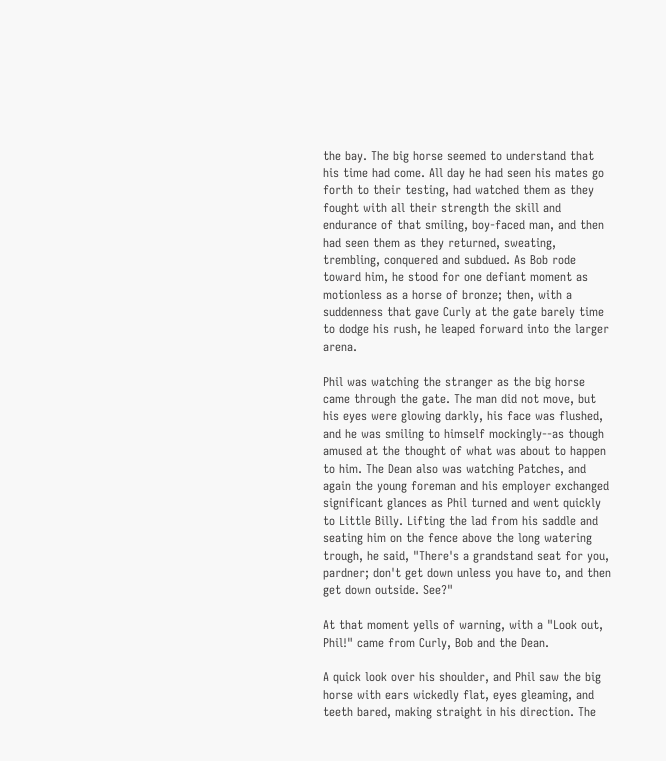the bay. The big horse seemed to understand that his time had come. All day he had seen his mates go forth to their testing, had watched them as they fought with all their strength the skill and endurance of that smiling, boy-faced man, and then had seen them as they returned, sweating, trembling, conquered and subdued. As Bob rode toward him, he stood for one defiant moment as motionless as a horse of bronze; then, with a suddenness that gave Curly at the gate barely time to dodge his rush, he leaped forward into the larger arena.

Phil was watching the stranger as the big horse came through the gate. The man did not move, but his eyes were glowing darkly, his face was flushed, and he was smiling to himself mockingly--as though amused at the thought of what was about to happen to him. The Dean also was watching Patches, and again the young foreman and his employer exchanged significant glances as Phil turned and went quickly to Little Billy. Lifting the lad from his saddle and seating him on the fence above the long watering trough, he said, "There's a grandstand seat for you, pardner; don't get down unless you have to, and then get down outside. See?"

At that moment yells of warning, with a "Look out, Phil!" came from Curly, Bob and the Dean.

A quick look over his shoulder, and Phil saw the big horse with ears wickedly flat, eyes gleaming, and teeth bared, making straight in his direction. The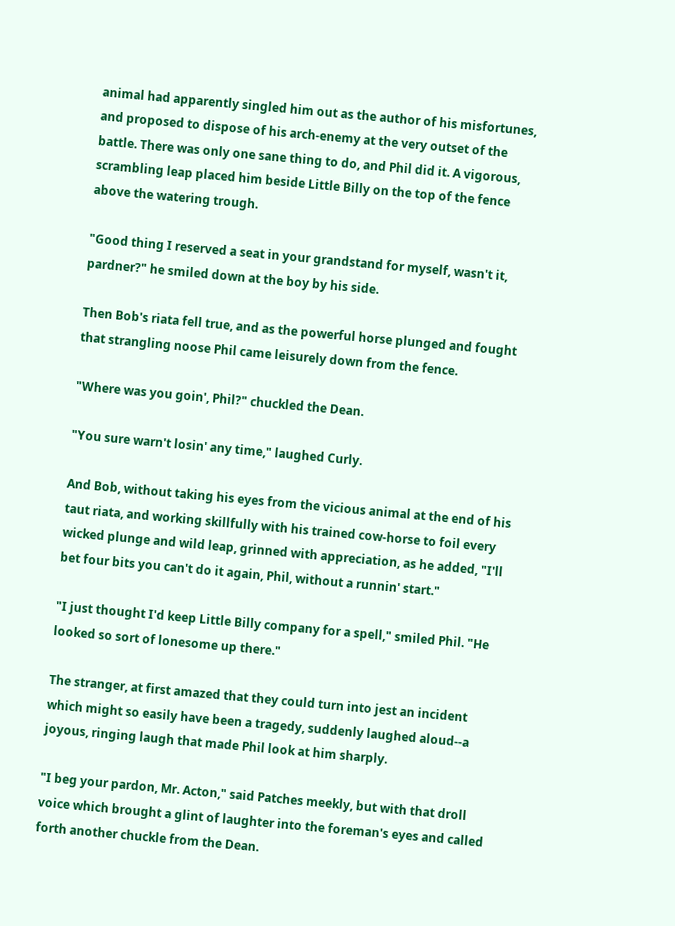animal had apparently singled him out as the author of his misfortunes, and proposed to dispose of his arch-enemy at the very outset of the battle. There was only one sane thing to do, and Phil did it. A vigorous, scrambling leap placed him beside Little Billy on the top of the fence above the watering trough.

"Good thing I reserved a seat in your grandstand for myself, wasn't it, pardner?" he smiled down at the boy by his side.

Then Bob's riata fell true, and as the powerful horse plunged and fought that strangling noose Phil came leisurely down from the fence.

"Where was you goin', Phil?" chuckled the Dean.

"You sure warn't losin' any time," laughed Curly.

And Bob, without taking his eyes from the vicious animal at the end of his taut riata, and working skillfully with his trained cow-horse to foil every wicked plunge and wild leap, grinned with appreciation, as he added, "I'll bet four bits you can't do it again, Phil, without a runnin' start."

"I just thought I'd keep Little Billy company for a spell," smiled Phil. "He looked so sort of lonesome up there."

The stranger, at first amazed that they could turn into jest an incident which might so easily have been a tragedy, suddenly laughed aloud--a joyous, ringing laugh that made Phil look at him sharply.

"I beg your pardon, Mr. Acton," said Patches meekly, but with that droll voice which brought a glint of laughter into the foreman's eyes and called forth another chuckle from the Dean.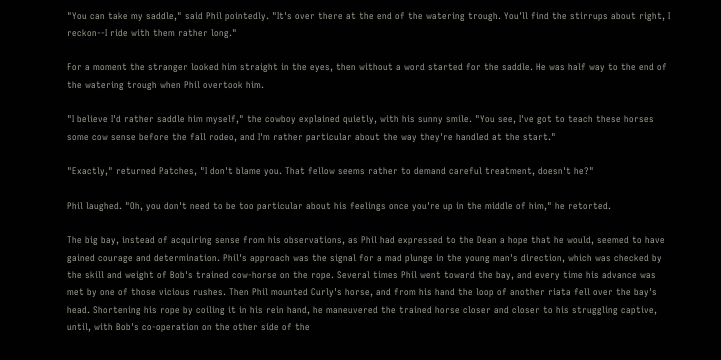"You can take my saddle," said Phil pointedly. "It's over there at the end of the watering trough. You'll find the stirrups about right, I reckon--I ride with them rather long."

For a moment the stranger looked him straight in the eyes, then without a word started for the saddle. He was half way to the end of the watering trough when Phil overtook him.

"I believe I'd rather saddle him myself," the cowboy explained quietly, with his sunny smile. "You see, I've got to teach these horses some cow sense before the fall rodeo, and I'm rather particular about the way they're handled at the start."

"Exactly," returned Patches, "I don't blame you. That fellow seems rather to demand careful treatment, doesn't he?"

Phil laughed. "Oh, you don't need to be too particular about his feelings once you're up in the middle of him," he retorted.

The big bay, instead of acquiring sense from his observations, as Phil had expressed to the Dean a hope that he would, seemed to have gained courage and determination. Phil's approach was the signal for a mad plunge in the young man's direction, which was checked by the skill and weight of Bob's trained cow-horse on the rope. Several times Phil went toward the bay, and every time his advance was met by one of those vicious rushes. Then Phil mounted Curly's horse, and from his hand the loop of another riata fell over the bay's head. Shortening his rope by coiling it in his rein hand, he maneuvered the trained horse closer and closer to his struggling captive, until, with Bob's co-operation on the other side of the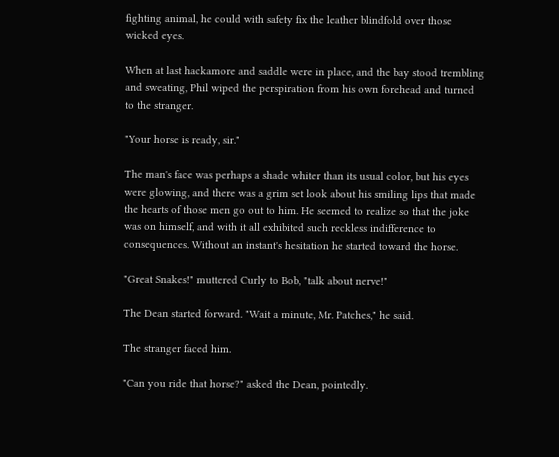fighting animal, he could with safety fix the leather blindfold over those wicked eyes.

When at last hackamore and saddle were in place, and the bay stood trembling and sweating, Phil wiped the perspiration from his own forehead and turned to the stranger.

"Your horse is ready, sir."

The man's face was perhaps a shade whiter than its usual color, but his eyes were glowing, and there was a grim set look about his smiling lips that made the hearts of those men go out to him. He seemed to realize so that the joke was on himself, and with it all exhibited such reckless indifference to consequences. Without an instant's hesitation he started toward the horse.

"Great Snakes!" muttered Curly to Bob, "talk about nerve!"

The Dean started forward. "Wait a minute, Mr. Patches," he said.

The stranger faced him.

"Can you ride that horse?" asked the Dean, pointedly.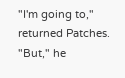"I'm going to," returned Patches. "But," he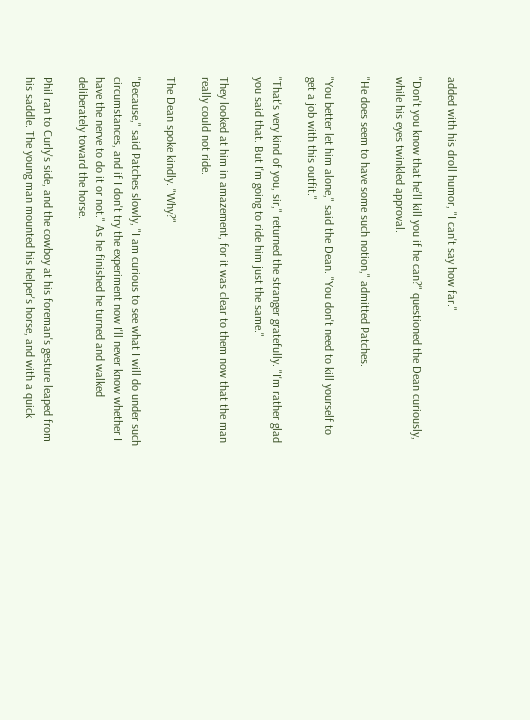added with his droll humor, "I can't say how far."

"Don't you know that he'll kill you if he can?" questioned the Dean curiously, while his eyes twinkled approval.

"He does seem to have some such notion," admitted Patches.

"You better let him alone," said the Dean. "You don't need to kill yourself to get a job with this outfit."

"That's very kind of you, sir," returned the stranger gratefully. "I'm rather glad you said that. But I'm going to ride him just the same."

They looked at him in amazement, for it was clear to them now that the man really could not ride.

The Dean spoke kindly. "Why?"

"Because," said Patches slowly, "I am curious to see what I will do under such circumstances, and if I don't try the experiment now I'll never know whether I have the nerve to do it or not." As he finished he turned and walked deliberately toward the horse.

Phil ran to Curly's side, and the cowboy at his foreman's gesture leaped from his saddle. The young man mounted his helper's horse, and with a quick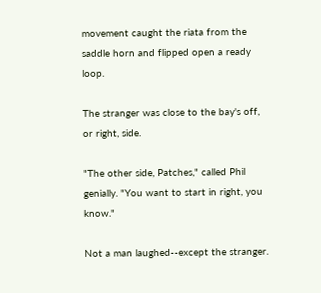movement caught the riata from the saddle horn and flipped open a ready loop.

The stranger was close to the bay's off, or right, side.

"The other side, Patches," called Phil genially. "You want to start in right, you know."

Not a man laughed--except the stranger.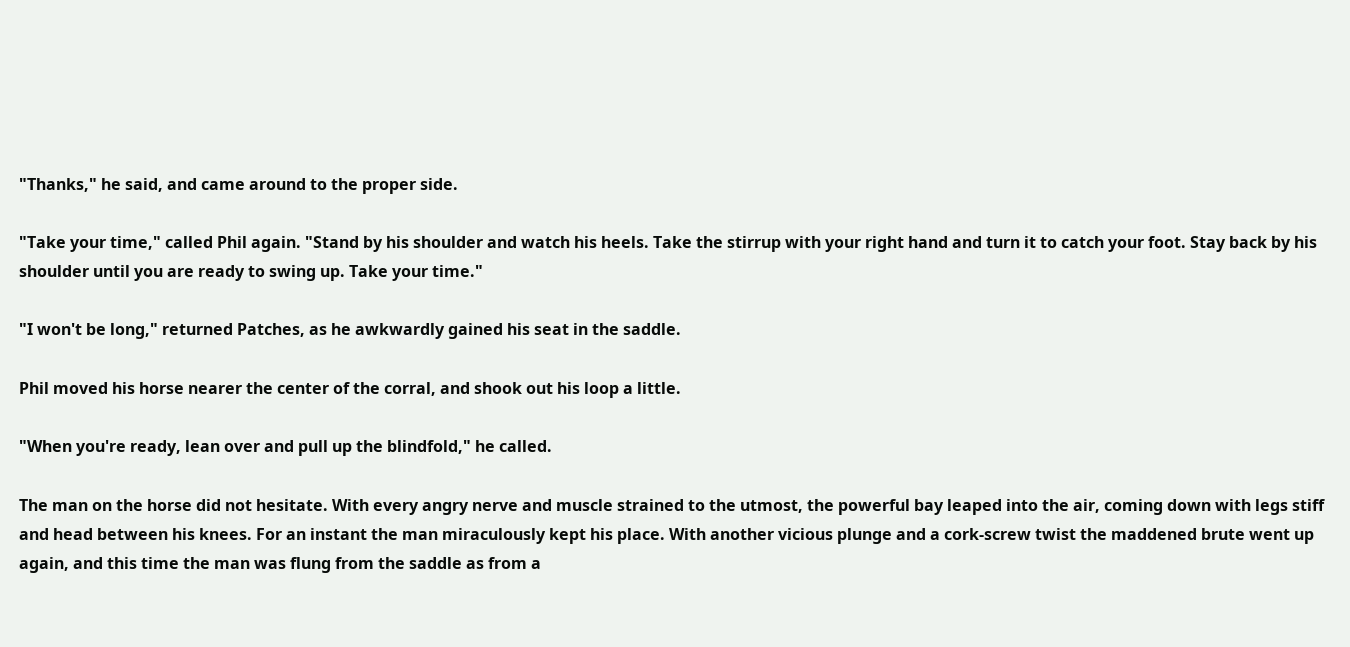"Thanks," he said, and came around to the proper side.

"Take your time," called Phil again. "Stand by his shoulder and watch his heels. Take the stirrup with your right hand and turn it to catch your foot. Stay back by his shoulder until you are ready to swing up. Take your time."

"I won't be long," returned Patches, as he awkwardly gained his seat in the saddle.

Phil moved his horse nearer the center of the corral, and shook out his loop a little.

"When you're ready, lean over and pull up the blindfold," he called.

The man on the horse did not hesitate. With every angry nerve and muscle strained to the utmost, the powerful bay leaped into the air, coming down with legs stiff and head between his knees. For an instant the man miraculously kept his place. With another vicious plunge and a cork-screw twist the maddened brute went up again, and this time the man was flung from the saddle as from a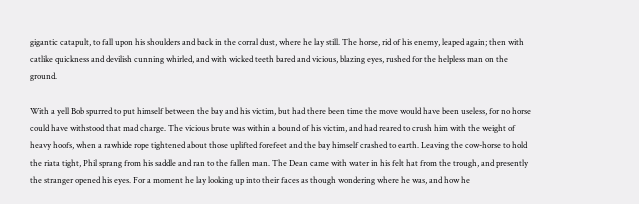gigantic catapult, to fall upon his shoulders and back in the corral dust, where he lay still. The horse, rid of his enemy, leaped again; then with catlike quickness and devilish cunning whirled, and with wicked teeth bared and vicious, blazing eyes, rushed for the helpless man on the ground.

With a yell Bob spurred to put himself between the bay and his victim, but had there been time the move would have been useless, for no horse could have withstood that mad charge. The vicious brute was within a bound of his victim, and had reared to crush him with the weight of heavy hoofs, when a rawhide rope tightened about those uplifted forefeet and the bay himself crashed to earth. Leaving the cow-horse to hold the riata tight, Phil sprang from his saddle and ran to the fallen man. The Dean came with water in his felt hat from the trough, and presently the stranger opened his eyes. For a moment he lay looking up into their faces as though wondering where he was, and how he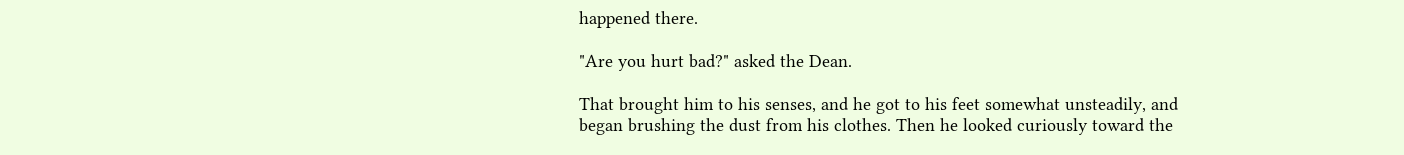happened there.

"Are you hurt bad?" asked the Dean.

That brought him to his senses, and he got to his feet somewhat unsteadily, and began brushing the dust from his clothes. Then he looked curiously toward the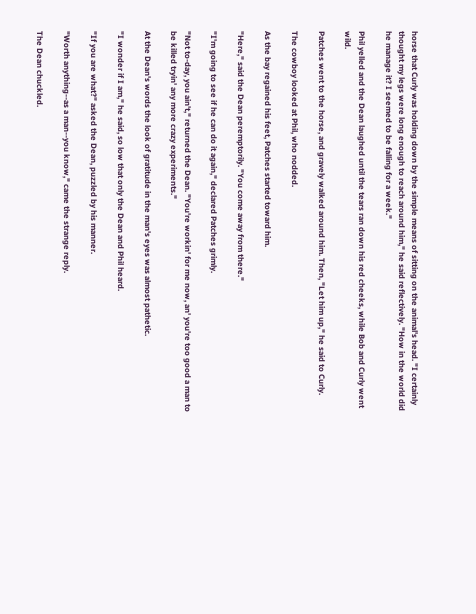horse that Curly was holding down by the simple means of sitting on the animal's head. "I certainly thought my legs were long enough to reach around him," he said reflectively. "How in the world did he manage it? I seemed to be falling for a week."

Phil yelled and the Dean laughed until the tears ran down his red cheeks, while Bob and Curly went wild.

Patches went to the horse, and gravely walked around him. Then, "Let him up," he said to Curly.

The cowboy looked at Phil, who nodded.

As the bay regained his feet, Patches started toward him.

"Here," said the Dean peremptorily. "You come away from there."

"I'm going to see if he can do it again," declared Patches grimly.

"Not to-day, you ain't," returned the Dean. "You're workin' for me now, an' you're too good a man to be killed tryin' any more crazy experiments."

At the Dean's words the look of gratitude in the man's eyes was almost pathetic.

"I wonder if I am," he said, so low that only the Dean and Phil heard.

"If you are what?" asked the Dean, puzzled by his manner.

"Worth anything--as a man--you know," came the strange reply.

The Dean chuckled.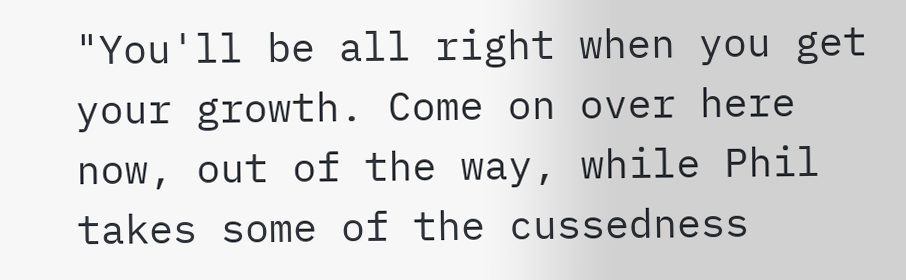"You'll be all right when you get your growth. Come on over here now, out of the way, while Phil takes some of the cussedness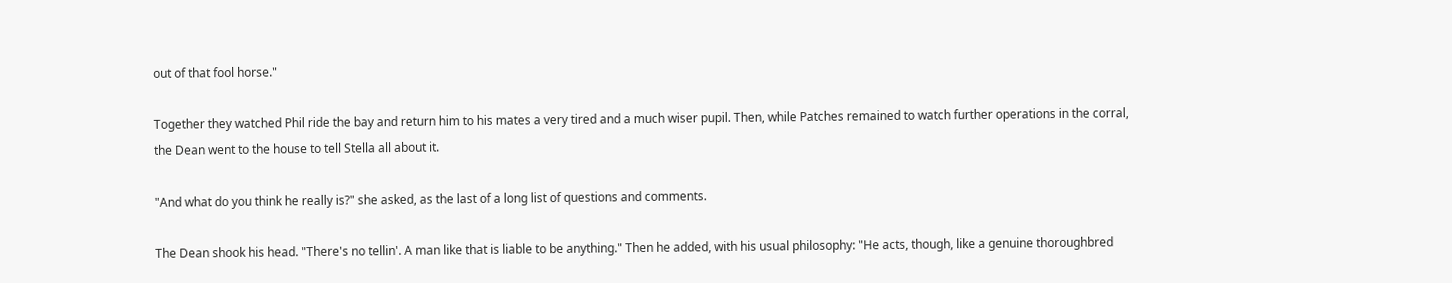out of that fool horse."

Together they watched Phil ride the bay and return him to his mates a very tired and a much wiser pupil. Then, while Patches remained to watch further operations in the corral, the Dean went to the house to tell Stella all about it.

"And what do you think he really is?" she asked, as the last of a long list of questions and comments.

The Dean shook his head. "There's no tellin'. A man like that is liable to be anything." Then he added, with his usual philosophy: "He acts, though, like a genuine thoroughbred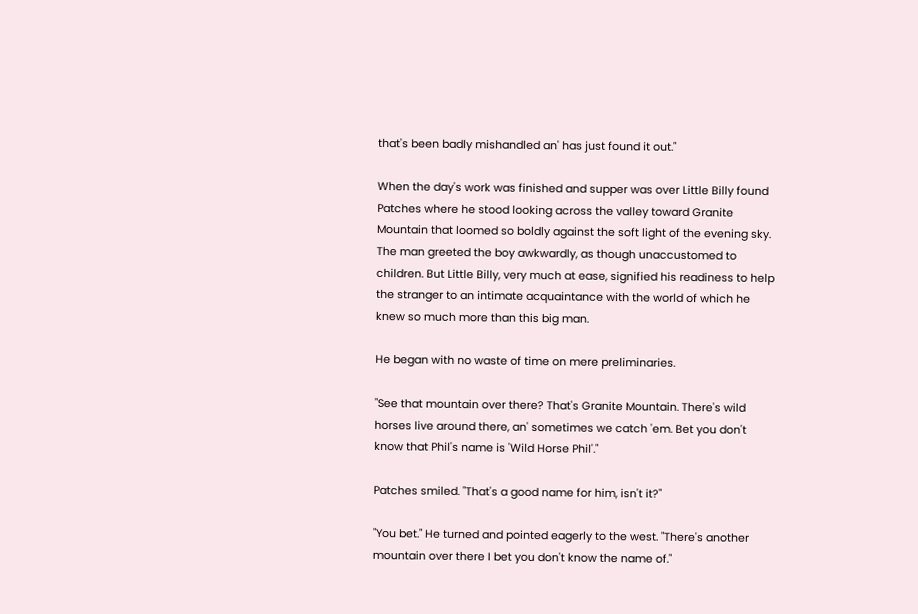that's been badly mishandled an' has just found it out."

When the day's work was finished and supper was over Little Billy found Patches where he stood looking across the valley toward Granite Mountain that loomed so boldly against the soft light of the evening sky. The man greeted the boy awkwardly, as though unaccustomed to children. But Little Billy, very much at ease, signified his readiness to help the stranger to an intimate acquaintance with the world of which he knew so much more than this big man.

He began with no waste of time on mere preliminaries.

"See that mountain over there? That's Granite Mountain. There's wild horses live around there, an' sometimes we catch 'em. Bet you don't know that Phil's name is 'Wild Horse Phil'."

Patches smiled. "That's a good name for him, isn't it?"

"You bet." He turned and pointed eagerly to the west. "There's another mountain over there I bet you don't know the name of."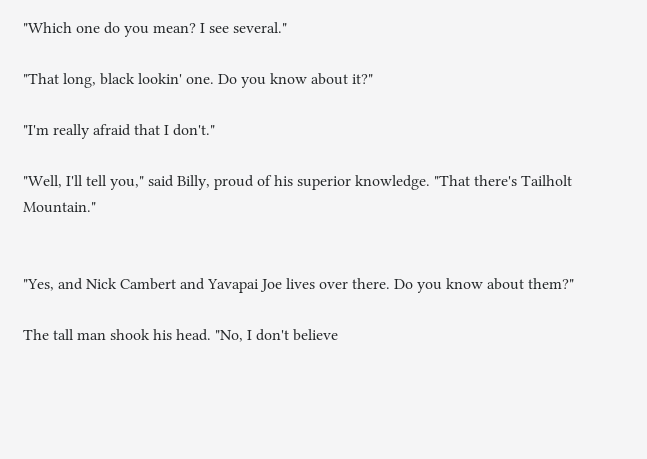"Which one do you mean? I see several."

"That long, black lookin' one. Do you know about it?"

"I'm really afraid that I don't."

"Well, I'll tell you," said Billy, proud of his superior knowledge. "That there's Tailholt Mountain."


"Yes, and Nick Cambert and Yavapai Joe lives over there. Do you know about them?"

The tall man shook his head. "No, I don't believe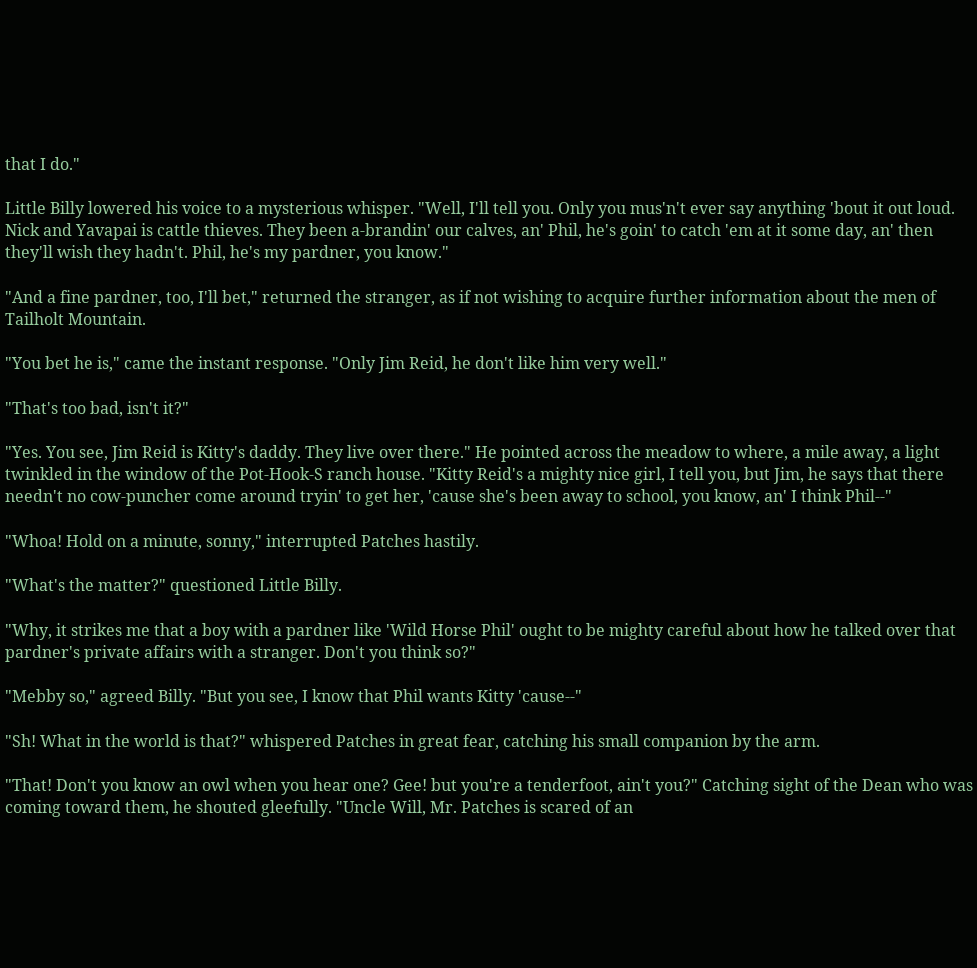that I do."

Little Billy lowered his voice to a mysterious whisper. "Well, I'll tell you. Only you mus'n't ever say anything 'bout it out loud. Nick and Yavapai is cattle thieves. They been a-brandin' our calves, an' Phil, he's goin' to catch 'em at it some day, an' then they'll wish they hadn't. Phil, he's my pardner, you know."

"And a fine pardner, too, I'll bet," returned the stranger, as if not wishing to acquire further information about the men of Tailholt Mountain.

"You bet he is," came the instant response. "Only Jim Reid, he don't like him very well."

"That's too bad, isn't it?"

"Yes. You see, Jim Reid is Kitty's daddy. They live over there." He pointed across the meadow to where, a mile away, a light twinkled in the window of the Pot-Hook-S ranch house. "Kitty Reid's a mighty nice girl, I tell you, but Jim, he says that there needn't no cow-puncher come around tryin' to get her, 'cause she's been away to school, you know, an' I think Phil--"

"Whoa! Hold on a minute, sonny," interrupted Patches hastily.

"What's the matter?" questioned Little Billy.

"Why, it strikes me that a boy with a pardner like 'Wild Horse Phil' ought to be mighty careful about how he talked over that pardner's private affairs with a stranger. Don't you think so?"

"Mebby so," agreed Billy. "But you see, I know that Phil wants Kitty 'cause--"

"Sh! What in the world is that?" whispered Patches in great fear, catching his small companion by the arm.

"That! Don't you know an owl when you hear one? Gee! but you're a tenderfoot, ain't you?" Catching sight of the Dean who was coming toward them, he shouted gleefully. "Uncle Will, Mr. Patches is scared of an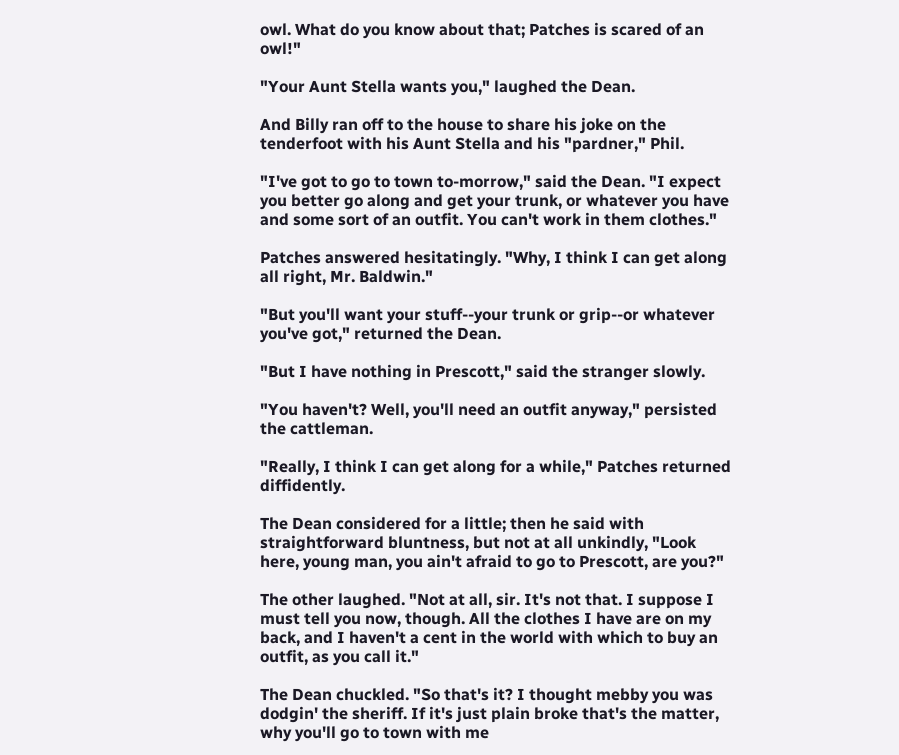owl. What do you know about that; Patches is scared of an owl!"

"Your Aunt Stella wants you," laughed the Dean.

And Billy ran off to the house to share his joke on the tenderfoot with his Aunt Stella and his "pardner," Phil.

"I've got to go to town to-morrow," said the Dean. "I expect you better go along and get your trunk, or whatever you have and some sort of an outfit. You can't work in them clothes."

Patches answered hesitatingly. "Why, I think I can get along all right, Mr. Baldwin."

"But you'll want your stuff--your trunk or grip--or whatever you've got," returned the Dean.

"But I have nothing in Prescott," said the stranger slowly.

"You haven't? Well, you'll need an outfit anyway," persisted the cattleman.

"Really, I think I can get along for a while," Patches returned diffidently.

The Dean considered for a little; then he said with straightforward bluntness, but not at all unkindly, "Look here, young man, you ain't afraid to go to Prescott, are you?"

The other laughed. "Not at all, sir. It's not that. I suppose I must tell you now, though. All the clothes I have are on my back, and I haven't a cent in the world with which to buy an outfit, as you call it."

The Dean chuckled. "So that's it? I thought mebby you was dodgin' the sheriff. If it's just plain broke that's the matter, why you'll go to town with me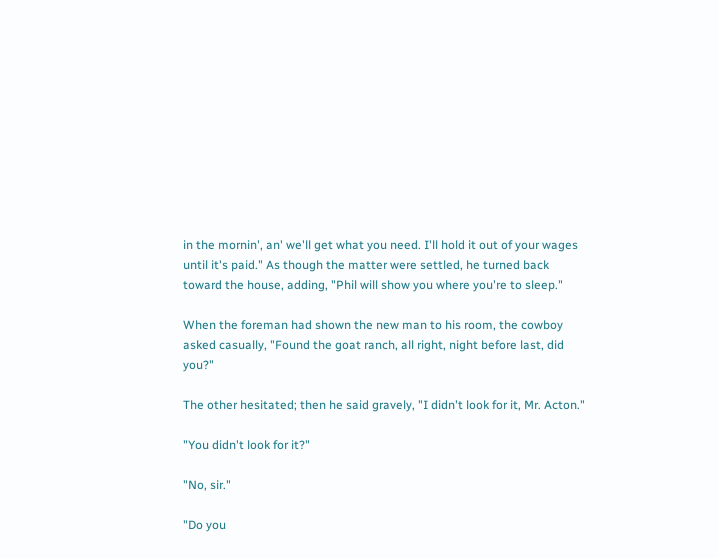in the mornin', an' we'll get what you need. I'll hold it out of your wages until it's paid." As though the matter were settled, he turned back toward the house, adding, "Phil will show you where you're to sleep."

When the foreman had shown the new man to his room, the cowboy asked casually, "Found the goat ranch, all right, night before last, did you?"

The other hesitated; then he said gravely, "I didn't look for it, Mr. Acton."

"You didn't look for it?"

"No, sir."

"Do you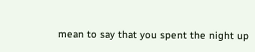mean to say that you spent the night up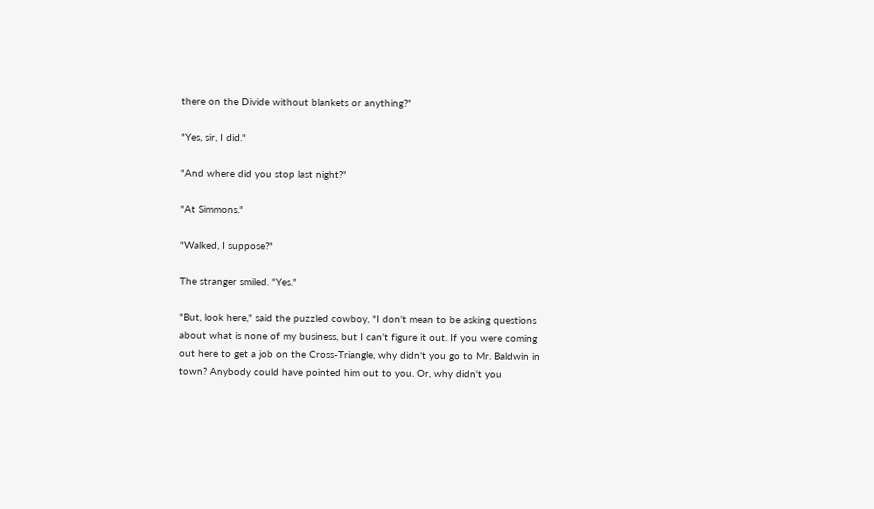there on the Divide without blankets or anything?"

"Yes, sir, I did."

"And where did you stop last night?"

"At Simmons."

"Walked, I suppose?"

The stranger smiled. "Yes."

"But, look here," said the puzzled cowboy, "I don't mean to be asking questions about what is none of my business, but I can't figure it out. If you were coming out here to get a job on the Cross-Triangle, why didn't you go to Mr. Baldwin in town? Anybody could have pointed him out to you. Or, why didn't you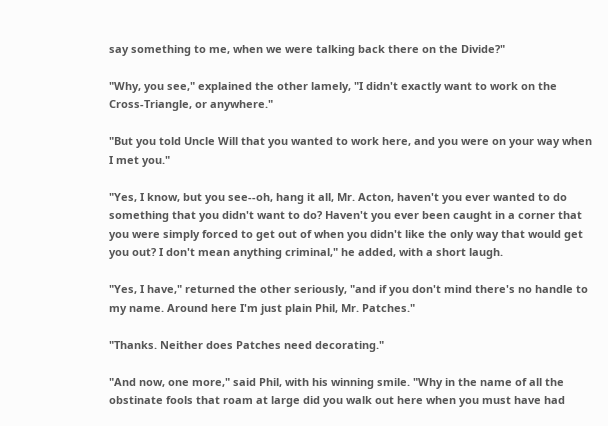say something to me, when we were talking back there on the Divide?"

"Why, you see," explained the other lamely, "I didn't exactly want to work on the Cross-Triangle, or anywhere."

"But you told Uncle Will that you wanted to work here, and you were on your way when I met you."

"Yes, I know, but you see--oh, hang it all, Mr. Acton, haven't you ever wanted to do something that you didn't want to do? Haven't you ever been caught in a corner that you were simply forced to get out of when you didn't like the only way that would get you out? I don't mean anything criminal," he added, with a short laugh.

"Yes, I have," returned the other seriously, "and if you don't mind there's no handle to my name. Around here I'm just plain Phil, Mr. Patches."

"Thanks. Neither does Patches need decorating."

"And now, one more," said Phil, with his winning smile. "Why in the name of all the obstinate fools that roam at large did you walk out here when you must have had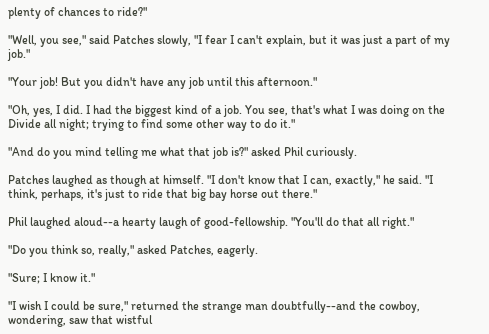plenty of chances to ride?"

"Well, you see," said Patches slowly, "I fear I can't explain, but it was just a part of my job."

"Your job! But you didn't have any job until this afternoon."

"Oh, yes, I did. I had the biggest kind of a job. You see, that's what I was doing on the Divide all night; trying to find some other way to do it."

"And do you mind telling me what that job is?" asked Phil curiously.

Patches laughed as though at himself. "I don't know that I can, exactly," he said. "I think, perhaps, it's just to ride that big bay horse out there."

Phil laughed aloud--a hearty laugh of good-fellowship. "You'll do that all right."

"Do you think so, really," asked Patches, eagerly.

"Sure; I know it."

"I wish I could be sure," returned the strange man doubtfully--and the cowboy, wondering, saw that wistful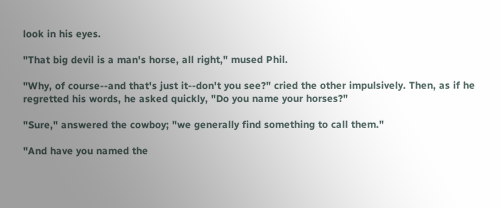look in his eyes.

"That big devil is a man's horse, all right," mused Phil.

"Why, of course--and that's just it--don't you see?" cried the other impulsively. Then, as if he regretted his words, he asked quickly, "Do you name your horses?"

"Sure," answered the cowboy; "we generally find something to call them."

"And have you named the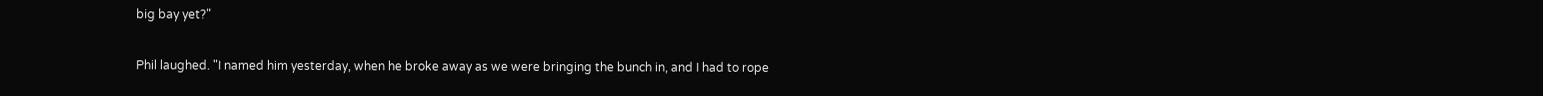big bay yet?"

Phil laughed. "I named him yesterday, when he broke away as we were bringing the bunch in, and I had to rope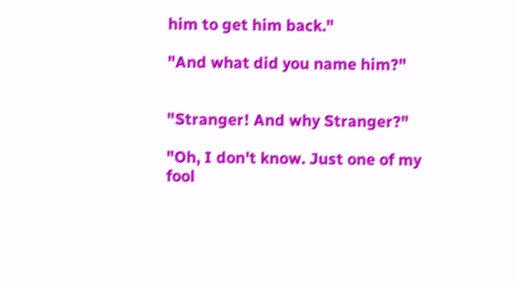him to get him back."

"And what did you name him?"


"Stranger! And why Stranger?"

"Oh, I don't know. Just one of my fool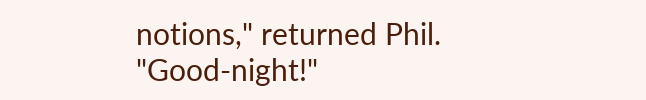notions," returned Phil. "Good-night!"